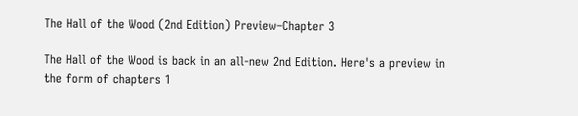The Hall of the Wood (2nd Edition) Preview–Chapter 3

The Hall of the Wood is back in an all-new 2nd Edition. Here's a preview in the form of chapters 1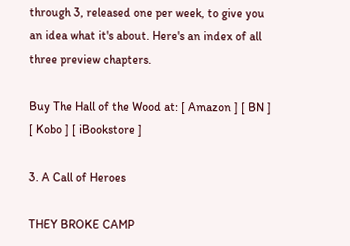through 3, released one per week, to give you an idea what it's about. Here's an index of all three preview chapters.

Buy The Hall of the Wood at: [ Amazon ] [ BN ] [ Kobo ] [ iBookstore ]

3. A Call of Heroes

THEY BROKE CAMP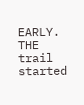EARLY. THE trail started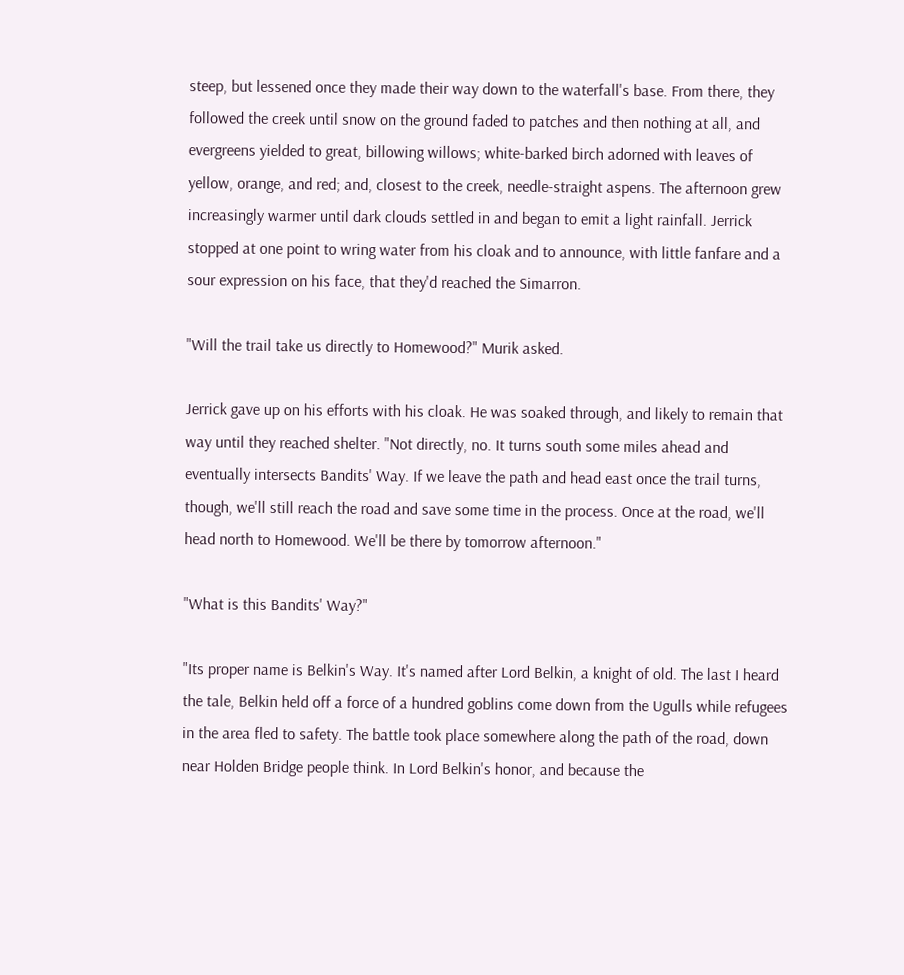steep, but lessened once they made their way down to the waterfall's base. From there, they followed the creek until snow on the ground faded to patches and then nothing at all, and evergreens yielded to great, billowing willows; white-barked birch adorned with leaves of yellow, orange, and red; and, closest to the creek, needle-straight aspens. The afternoon grew increasingly warmer until dark clouds settled in and began to emit a light rainfall. Jerrick stopped at one point to wring water from his cloak and to announce, with little fanfare and a sour expression on his face, that they'd reached the Simarron.

"Will the trail take us directly to Homewood?" Murik asked.

Jerrick gave up on his efforts with his cloak. He was soaked through, and likely to remain that way until they reached shelter. "Not directly, no. It turns south some miles ahead and eventually intersects Bandits' Way. If we leave the path and head east once the trail turns, though, we'll still reach the road and save some time in the process. Once at the road, we'll head north to Homewood. We'll be there by tomorrow afternoon."

"What is this Bandits' Way?"

"Its proper name is Belkin's Way. It's named after Lord Belkin, a knight of old. The last I heard the tale, Belkin held off a force of a hundred goblins come down from the Ugulls while refugees in the area fled to safety. The battle took place somewhere along the path of the road, down near Holden Bridge people think. In Lord Belkin's honor, and because the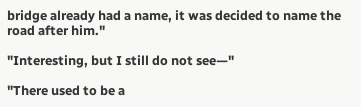bridge already had a name, it was decided to name the road after him."

"Interesting, but I still do not see—"

"There used to be a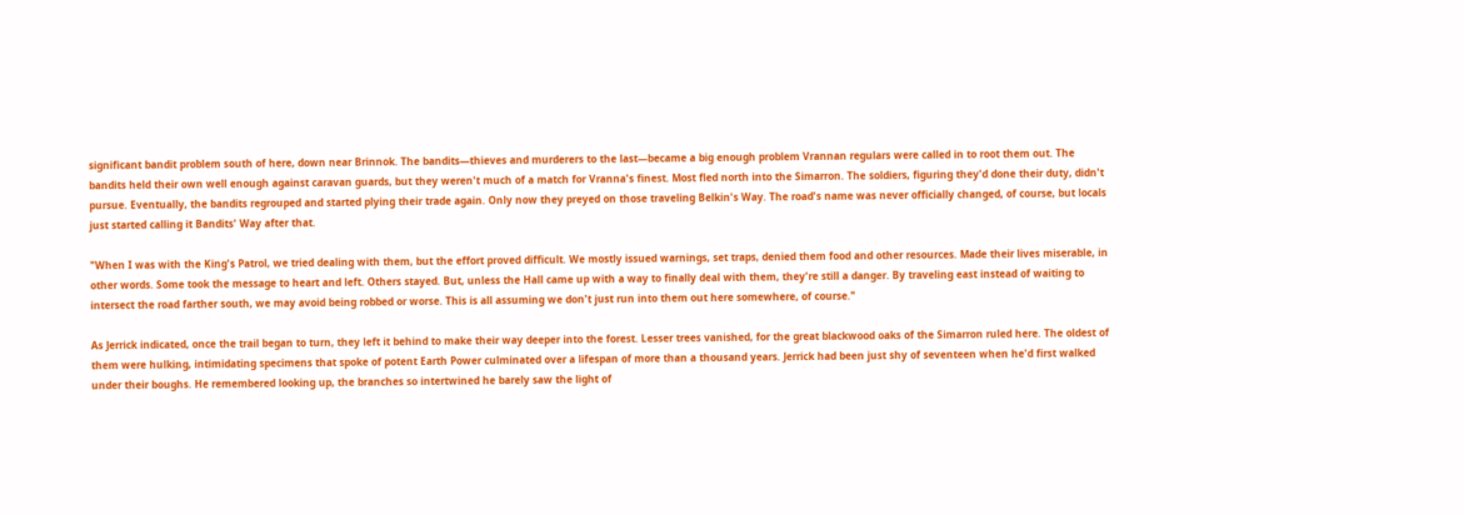significant bandit problem south of here, down near Brinnok. The bandits—thieves and murderers to the last—became a big enough problem Vrannan regulars were called in to root them out. The bandits held their own well enough against caravan guards, but they weren't much of a match for Vranna's finest. Most fled north into the Simarron. The soldiers, figuring they'd done their duty, didn't pursue. Eventually, the bandits regrouped and started plying their trade again. Only now they preyed on those traveling Belkin's Way. The road's name was never officially changed, of course, but locals just started calling it Bandits' Way after that.

"When I was with the King's Patrol, we tried dealing with them, but the effort proved difficult. We mostly issued warnings, set traps, denied them food and other resources. Made their lives miserable, in other words. Some took the message to heart and left. Others stayed. But, unless the Hall came up with a way to finally deal with them, they're still a danger. By traveling east instead of waiting to intersect the road farther south, we may avoid being robbed or worse. This is all assuming we don't just run into them out here somewhere, of course."

As Jerrick indicated, once the trail began to turn, they left it behind to make their way deeper into the forest. Lesser trees vanished, for the great blackwood oaks of the Simarron ruled here. The oldest of them were hulking, intimidating specimens that spoke of potent Earth Power culminated over a lifespan of more than a thousand years. Jerrick had been just shy of seventeen when he'd first walked under their boughs. He remembered looking up, the branches so intertwined he barely saw the light of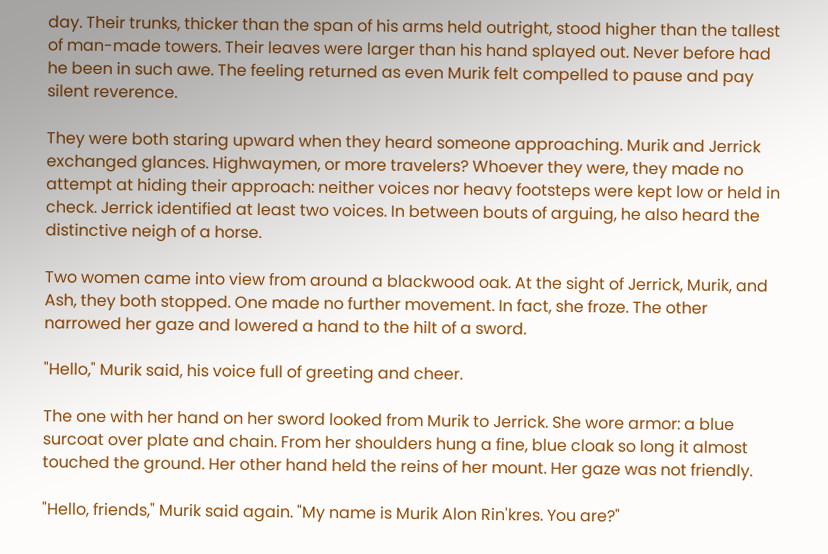day. Their trunks, thicker than the span of his arms held outright, stood higher than the tallest of man-made towers. Their leaves were larger than his hand splayed out. Never before had he been in such awe. The feeling returned as even Murik felt compelled to pause and pay silent reverence.

They were both staring upward when they heard someone approaching. Murik and Jerrick exchanged glances. Highwaymen, or more travelers? Whoever they were, they made no attempt at hiding their approach: neither voices nor heavy footsteps were kept low or held in check. Jerrick identified at least two voices. In between bouts of arguing, he also heard the distinctive neigh of a horse.

Two women came into view from around a blackwood oak. At the sight of Jerrick, Murik, and Ash, they both stopped. One made no further movement. In fact, she froze. The other narrowed her gaze and lowered a hand to the hilt of a sword.

"Hello," Murik said, his voice full of greeting and cheer.

The one with her hand on her sword looked from Murik to Jerrick. She wore armor: a blue surcoat over plate and chain. From her shoulders hung a fine, blue cloak so long it almost touched the ground. Her other hand held the reins of her mount. Her gaze was not friendly.

"Hello, friends," Murik said again. "My name is Murik Alon Rin'kres. You are?"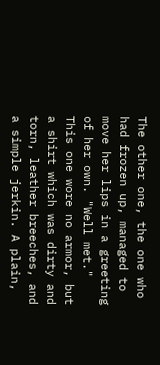The other one, the one who had frozen up, managed to move her lips in a greeting of her own. "Well met." This one wore no armor, but a shirt which was dirty and torn, leather breeches, and a simple jerkin. A plain,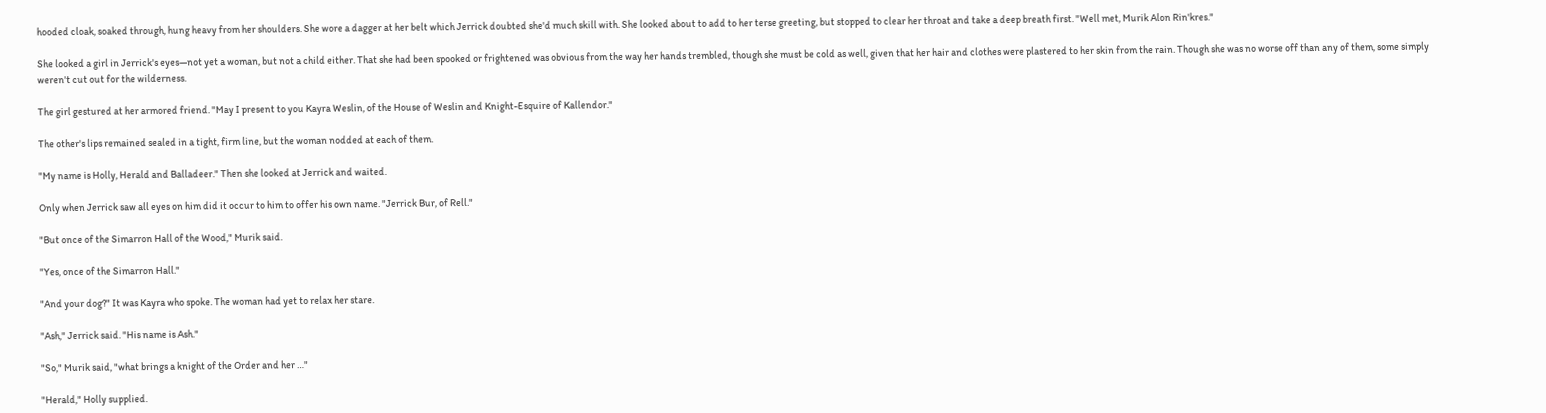hooded cloak, soaked through, hung heavy from her shoulders. She wore a dagger at her belt which Jerrick doubted she'd much skill with. She looked about to add to her terse greeting, but stopped to clear her throat and take a deep breath first. "Well met, Murik Alon Rin'kres."

She looked a girl in Jerrick's eyes—not yet a woman, but not a child either. That she had been spooked or frightened was obvious from the way her hands trembled, though she must be cold as well, given that her hair and clothes were plastered to her skin from the rain. Though she was no worse off than any of them, some simply weren't cut out for the wilderness.

The girl gestured at her armored friend. "May I present to you Kayra Weslin, of the House of Weslin and Knight-Esquire of Kallendor."

The other's lips remained sealed in a tight, firm line, but the woman nodded at each of them.

"My name is Holly, Herald and Balladeer." Then she looked at Jerrick and waited.

Only when Jerrick saw all eyes on him did it occur to him to offer his own name. "Jerrick Bur, of Rell."

"But once of the Simarron Hall of the Wood," Murik said.

"Yes, once of the Simarron Hall."

"And your dog?" It was Kayra who spoke. The woman had yet to relax her stare.

"Ash," Jerrick said. "His name is Ash."

"So," Murik said, "what brings a knight of the Order and her …"

"Herald," Holly supplied.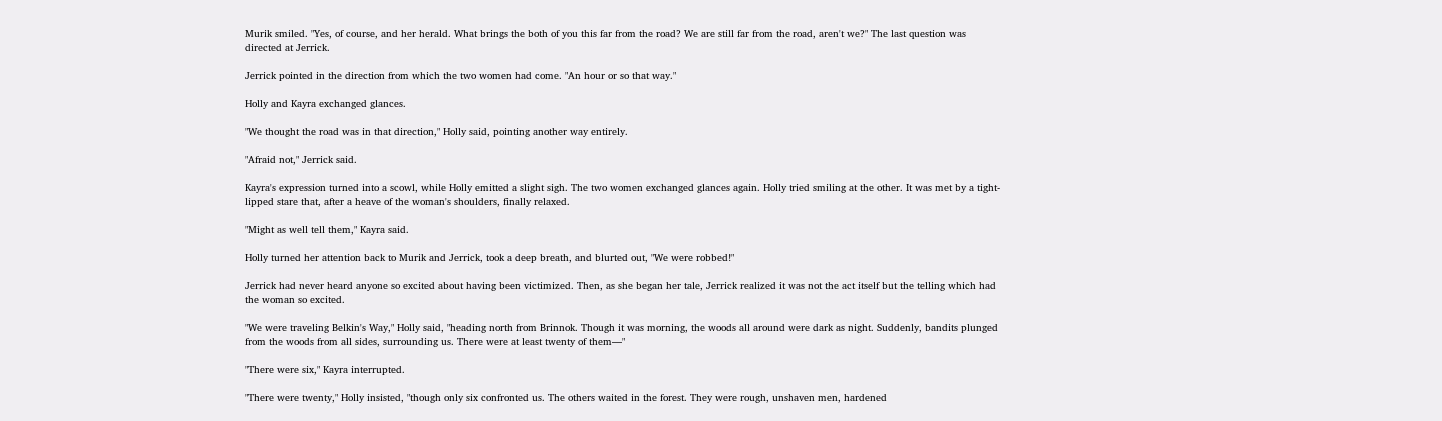Murik smiled. "Yes, of course, and her herald. What brings the both of you this far from the road? We are still far from the road, aren't we?" The last question was directed at Jerrick.

Jerrick pointed in the direction from which the two women had come. "An hour or so that way."

Holly and Kayra exchanged glances.

"We thought the road was in that direction," Holly said, pointing another way entirely.

"Afraid not," Jerrick said.

Kayra's expression turned into a scowl, while Holly emitted a slight sigh. The two women exchanged glances again. Holly tried smiling at the other. It was met by a tight-lipped stare that, after a heave of the woman's shoulders, finally relaxed.

"Might as well tell them," Kayra said.

Holly turned her attention back to Murik and Jerrick, took a deep breath, and blurted out, "We were robbed!"

Jerrick had never heard anyone so excited about having been victimized. Then, as she began her tale, Jerrick realized it was not the act itself but the telling which had the woman so excited.

"We were traveling Belkin's Way," Holly said, "heading north from Brinnok. Though it was morning, the woods all around were dark as night. Suddenly, bandits plunged from the woods from all sides, surrounding us. There were at least twenty of them—"

"There were six," Kayra interrupted.

"There were twenty," Holly insisted, "though only six confronted us. The others waited in the forest. They were rough, unshaven men, hardened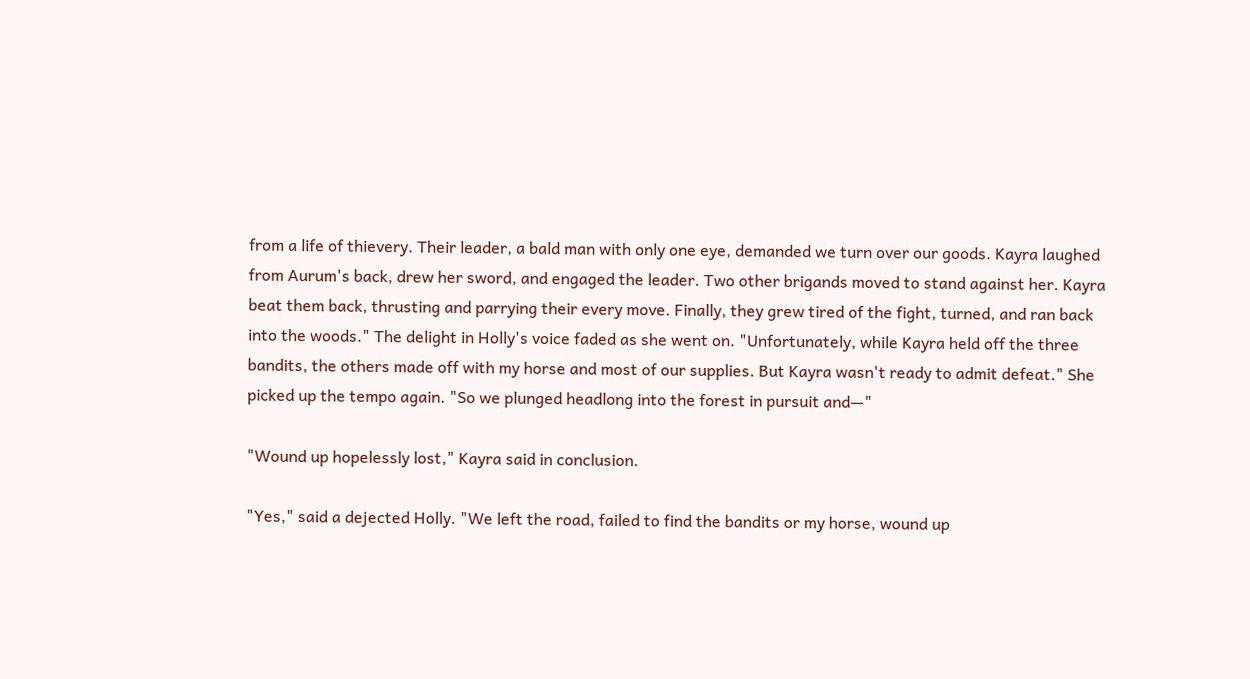from a life of thievery. Their leader, a bald man with only one eye, demanded we turn over our goods. Kayra laughed from Aurum's back, drew her sword, and engaged the leader. Two other brigands moved to stand against her. Kayra beat them back, thrusting and parrying their every move. Finally, they grew tired of the fight, turned, and ran back into the woods." The delight in Holly's voice faded as she went on. "Unfortunately, while Kayra held off the three bandits, the others made off with my horse and most of our supplies. But Kayra wasn't ready to admit defeat." She picked up the tempo again. "So we plunged headlong into the forest in pursuit and—"

"Wound up hopelessly lost," Kayra said in conclusion.

"Yes," said a dejected Holly. "We left the road, failed to find the bandits or my horse, wound up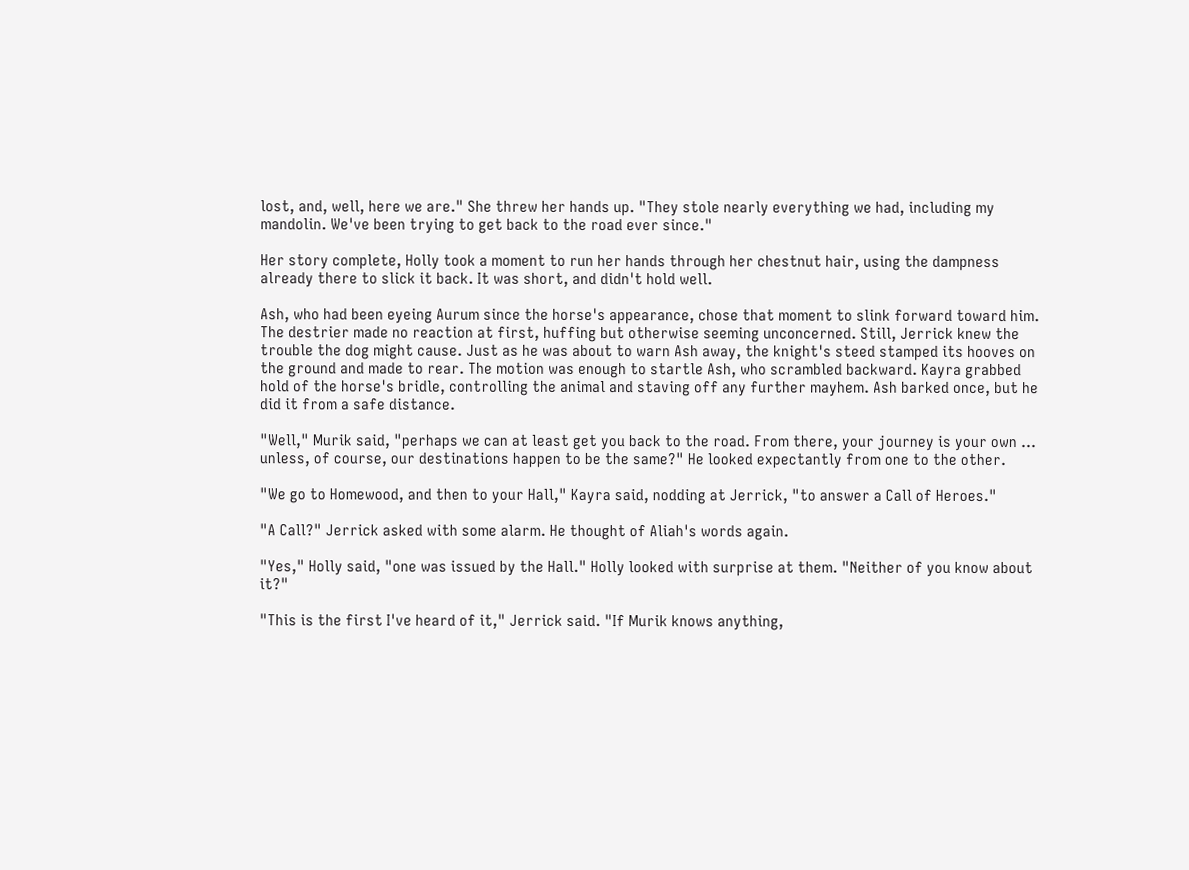lost, and, well, here we are." She threw her hands up. "They stole nearly everything we had, including my mandolin. We've been trying to get back to the road ever since."

Her story complete, Holly took a moment to run her hands through her chestnut hair, using the dampness already there to slick it back. It was short, and didn't hold well.

Ash, who had been eyeing Aurum since the horse's appearance, chose that moment to slink forward toward him. The destrier made no reaction at first, huffing but otherwise seeming unconcerned. Still, Jerrick knew the trouble the dog might cause. Just as he was about to warn Ash away, the knight's steed stamped its hooves on the ground and made to rear. The motion was enough to startle Ash, who scrambled backward. Kayra grabbed hold of the horse's bridle, controlling the animal and staving off any further mayhem. Ash barked once, but he did it from a safe distance.

"Well," Murik said, "perhaps we can at least get you back to the road. From there, your journey is your own … unless, of course, our destinations happen to be the same?" He looked expectantly from one to the other.

"We go to Homewood, and then to your Hall," Kayra said, nodding at Jerrick, "to answer a Call of Heroes."

"A Call?" Jerrick asked with some alarm. He thought of Aliah's words again.

"Yes," Holly said, "one was issued by the Hall." Holly looked with surprise at them. "Neither of you know about it?"

"This is the first I've heard of it," Jerrick said. "If Murik knows anything,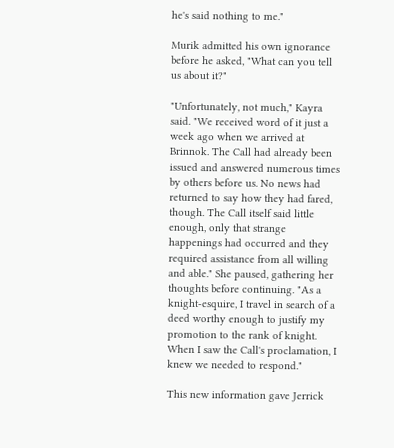he's said nothing to me."

Murik admitted his own ignorance before he asked, "What can you tell us about it?"

"Unfortunately, not much," Kayra said. "We received word of it just a week ago when we arrived at Brinnok. The Call had already been issued and answered numerous times by others before us. No news had returned to say how they had fared, though. The Call itself said little enough, only that strange happenings had occurred and they required assistance from all willing and able." She paused, gathering her thoughts before continuing. "As a knight-esquire, I travel in search of a deed worthy enough to justify my promotion to the rank of knight. When I saw the Call's proclamation, I knew we needed to respond."

This new information gave Jerrick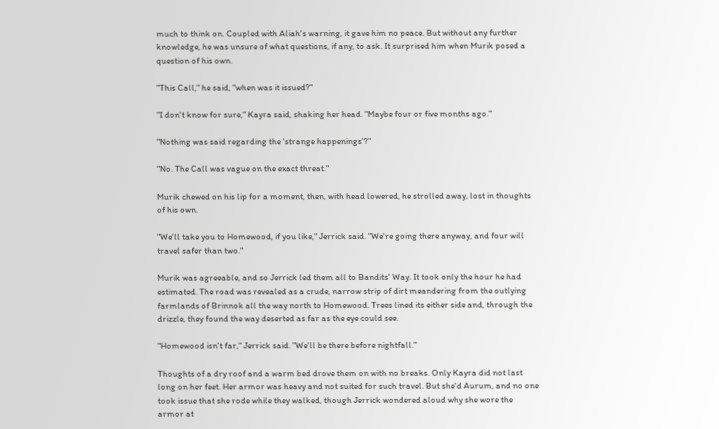much to think on. Coupled with Aliah's warning, it gave him no peace. But without any further knowledge, he was unsure of what questions, if any, to ask. It surprised him when Murik posed a question of his own.

"This Call," he said, "when was it issued?"

"I don't know for sure," Kayra said, shaking her head. "Maybe four or five months ago."

"Nothing was said regarding the 'strange happenings'?"

"No. The Call was vague on the exact threat."

Murik chewed on his lip for a moment, then, with head lowered, he strolled away, lost in thoughts of his own.

"We'll take you to Homewood, if you like," Jerrick said. "We're going there anyway, and four will travel safer than two."

Murik was agreeable, and so Jerrick led them all to Bandits' Way. It took only the hour he had estimated. The road was revealed as a crude, narrow strip of dirt meandering from the outlying farmlands of Brinnok all the way north to Homewood. Trees lined its either side and, through the drizzle, they found the way deserted as far as the eye could see.

"Homewood isn't far," Jerrick said. "We'll be there before nightfall."

Thoughts of a dry roof and a warm bed drove them on with no breaks. Only Kayra did not last long on her feet. Her armor was heavy and not suited for such travel. But she'd Aurum, and no one took issue that she rode while they walked, though Jerrick wondered aloud why she wore the armor at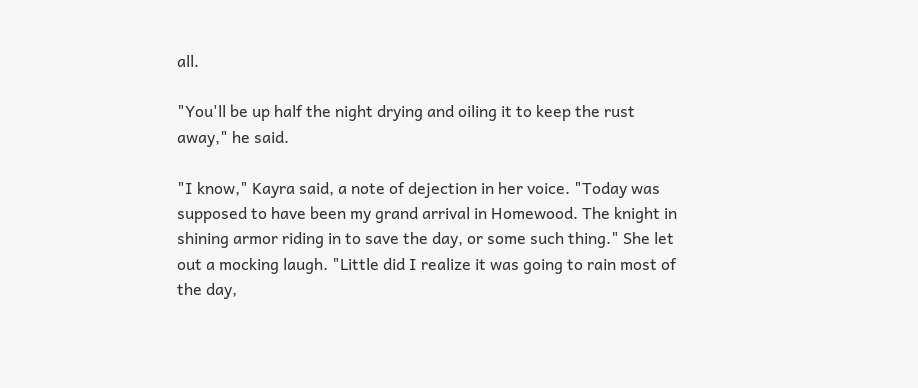all.

"You'll be up half the night drying and oiling it to keep the rust away," he said.

"I know," Kayra said, a note of dejection in her voice. "Today was supposed to have been my grand arrival in Homewood. The knight in shining armor riding in to save the day, or some such thing." She let out a mocking laugh. "Little did I realize it was going to rain most of the day,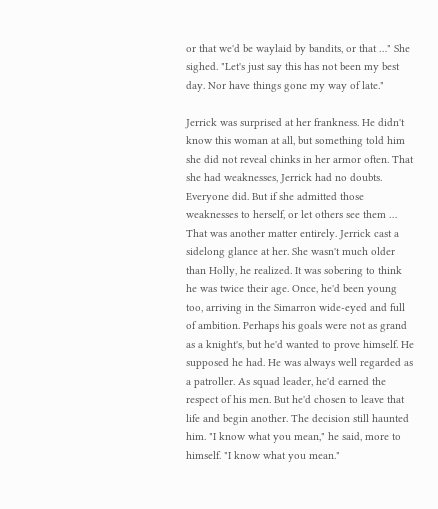or that we'd be waylaid by bandits, or that …" She sighed. "Let's just say this has not been my best day. Nor have things gone my way of late."

Jerrick was surprised at her frankness. He didn't know this woman at all, but something told him she did not reveal chinks in her armor often. That she had weaknesses, Jerrick had no doubts. Everyone did. But if she admitted those weaknesses to herself, or let others see them … That was another matter entirely. Jerrick cast a sidelong glance at her. She wasn't much older than Holly, he realized. It was sobering to think he was twice their age. Once, he'd been young too, arriving in the Simarron wide-eyed and full of ambition. Perhaps his goals were not as grand as a knight's, but he'd wanted to prove himself. He supposed he had. He was always well regarded as a patroller. As squad leader, he'd earned the respect of his men. But he'd chosen to leave that life and begin another. The decision still haunted him. "I know what you mean," he said, more to himself. "I know what you mean."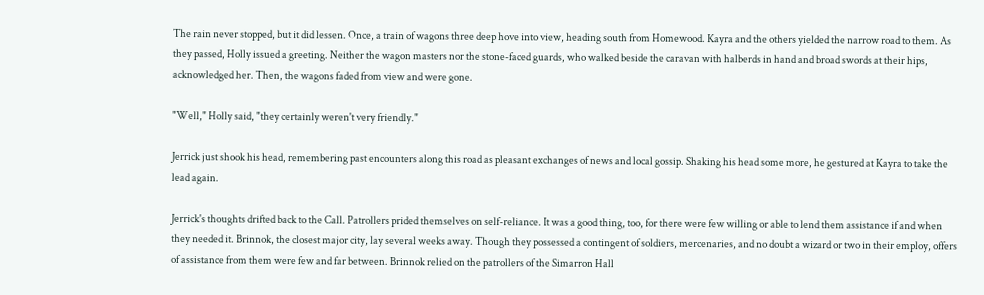The rain never stopped, but it did lessen. Once, a train of wagons three deep hove into view, heading south from Homewood. Kayra and the others yielded the narrow road to them. As they passed, Holly issued a greeting. Neither the wagon masters nor the stone-faced guards, who walked beside the caravan with halberds in hand and broad swords at their hips, acknowledged her. Then, the wagons faded from view and were gone.

"Well," Holly said, "they certainly weren't very friendly."

Jerrick just shook his head, remembering past encounters along this road as pleasant exchanges of news and local gossip. Shaking his head some more, he gestured at Kayra to take the lead again.

Jerrick's thoughts drifted back to the Call. Patrollers prided themselves on self-reliance. It was a good thing, too, for there were few willing or able to lend them assistance if and when they needed it. Brinnok, the closest major city, lay several weeks away. Though they possessed a contingent of soldiers, mercenaries, and no doubt a wizard or two in their employ, offers of assistance from them were few and far between. Brinnok relied on the patrollers of the Simarron Hall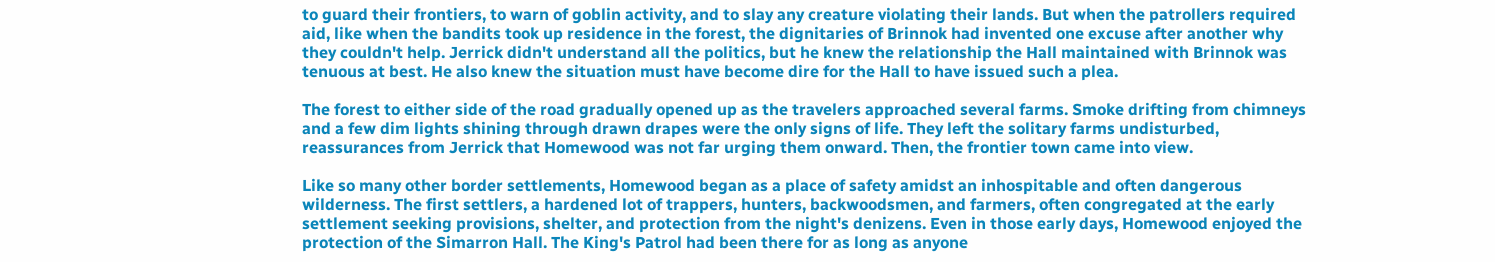to guard their frontiers, to warn of goblin activity, and to slay any creature violating their lands. But when the patrollers required aid, like when the bandits took up residence in the forest, the dignitaries of Brinnok had invented one excuse after another why they couldn't help. Jerrick didn't understand all the politics, but he knew the relationship the Hall maintained with Brinnok was tenuous at best. He also knew the situation must have become dire for the Hall to have issued such a plea.

The forest to either side of the road gradually opened up as the travelers approached several farms. Smoke drifting from chimneys and a few dim lights shining through drawn drapes were the only signs of life. They left the solitary farms undisturbed, reassurances from Jerrick that Homewood was not far urging them onward. Then, the frontier town came into view.

Like so many other border settlements, Homewood began as a place of safety amidst an inhospitable and often dangerous wilderness. The first settlers, a hardened lot of trappers, hunters, backwoodsmen, and farmers, often congregated at the early settlement seeking provisions, shelter, and protection from the night's denizens. Even in those early days, Homewood enjoyed the protection of the Simarron Hall. The King's Patrol had been there for as long as anyone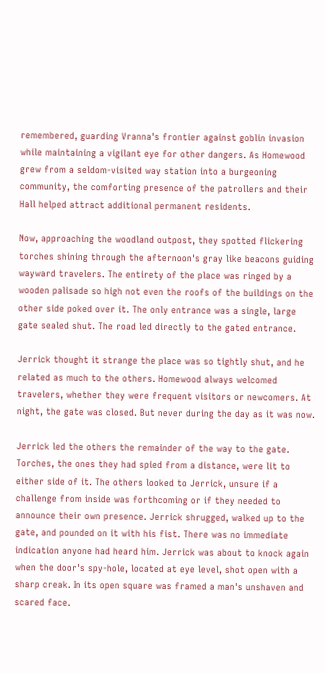remembered, guarding Vranna's frontier against goblin invasion while maintaining a vigilant eye for other dangers. As Homewood grew from a seldom-visited way station into a burgeoning community, the comforting presence of the patrollers and their Hall helped attract additional permanent residents.

Now, approaching the woodland outpost, they spotted flickering torches shining through the afternoon's gray like beacons guiding wayward travelers. The entirety of the place was ringed by a wooden palisade so high not even the roofs of the buildings on the other side poked over it. The only entrance was a single, large gate sealed shut. The road led directly to the gated entrance.

Jerrick thought it strange the place was so tightly shut, and he related as much to the others. Homewood always welcomed travelers, whether they were frequent visitors or newcomers. At night, the gate was closed. But never during the day as it was now.

Jerrick led the others the remainder of the way to the gate. Torches, the ones they had spied from a distance, were lit to either side of it. The others looked to Jerrick, unsure if a challenge from inside was forthcoming or if they needed to announce their own presence. Jerrick shrugged, walked up to the gate, and pounded on it with his fist. There was no immediate indication anyone had heard him. Jerrick was about to knock again when the door's spy-hole, located at eye level, shot open with a sharp creak. In its open square was framed a man's unshaven and scared face.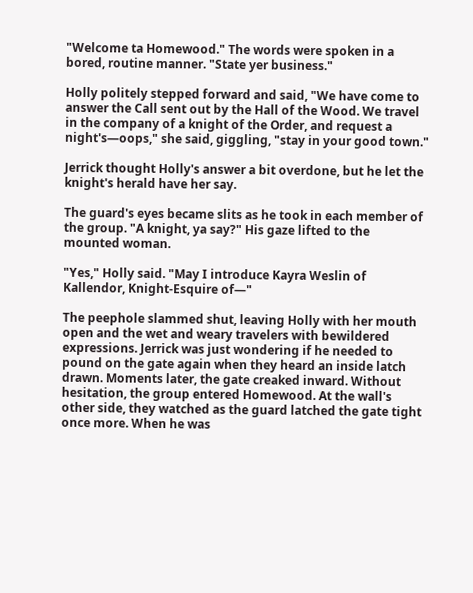"Welcome ta Homewood." The words were spoken in a bored, routine manner. "State yer business."

Holly politely stepped forward and said, "We have come to answer the Call sent out by the Hall of the Wood. We travel in the company of a knight of the Order, and request a night's—oops," she said, giggling, "stay in your good town."

Jerrick thought Holly's answer a bit overdone, but he let the knight's herald have her say.

The guard's eyes became slits as he took in each member of the group. "A knight, ya say?" His gaze lifted to the mounted woman.

"Yes," Holly said. "May I introduce Kayra Weslin of Kallendor, Knight-Esquire of—"

The peephole slammed shut, leaving Holly with her mouth open and the wet and weary travelers with bewildered expressions. Jerrick was just wondering if he needed to pound on the gate again when they heard an inside latch drawn. Moments later, the gate creaked inward. Without hesitation, the group entered Homewood. At the wall's other side, they watched as the guard latched the gate tight once more. When he was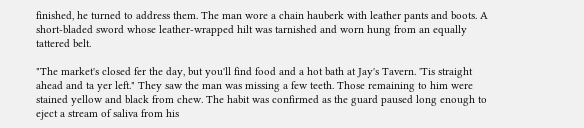finished, he turned to address them. The man wore a chain hauberk with leather pants and boots. A short-bladed sword whose leather-wrapped hilt was tarnished and worn hung from an equally tattered belt.

"The market's closed fer the day, but you'll find food and a hot bath at Jay's Tavern. 'Tis straight ahead and ta yer left." They saw the man was missing a few teeth. Those remaining to him were stained yellow and black from chew. The habit was confirmed as the guard paused long enough to eject a stream of saliva from his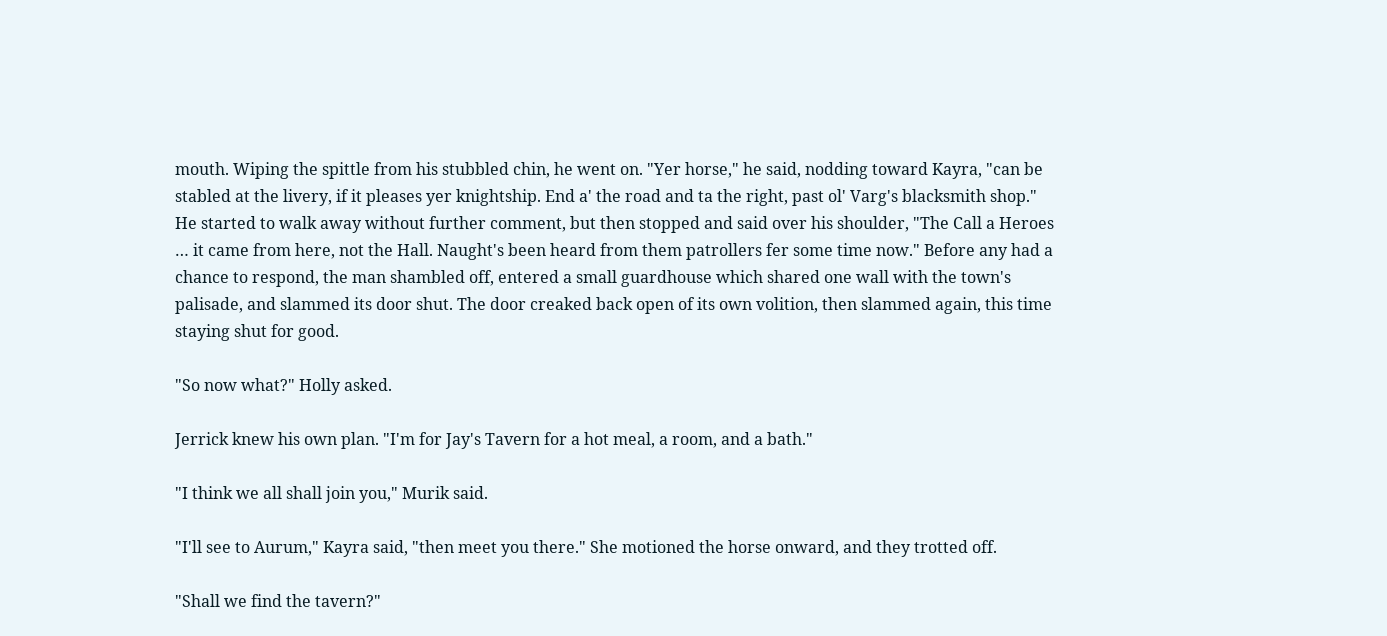mouth. Wiping the spittle from his stubbled chin, he went on. "Yer horse," he said, nodding toward Kayra, "can be stabled at the livery, if it pleases yer knightship. End a' the road and ta the right, past ol' Varg's blacksmith shop." He started to walk away without further comment, but then stopped and said over his shoulder, "The Call a Heroes … it came from here, not the Hall. Naught's been heard from them patrollers fer some time now." Before any had a chance to respond, the man shambled off, entered a small guardhouse which shared one wall with the town's palisade, and slammed its door shut. The door creaked back open of its own volition, then slammed again, this time staying shut for good.

"So now what?" Holly asked.

Jerrick knew his own plan. "I'm for Jay's Tavern for a hot meal, a room, and a bath."

"I think we all shall join you," Murik said.

"I'll see to Aurum," Kayra said, "then meet you there." She motioned the horse onward, and they trotted off.

"Shall we find the tavern?"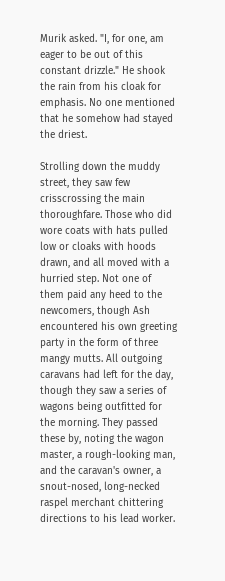Murik asked. "I, for one, am eager to be out of this constant drizzle." He shook the rain from his cloak for emphasis. No one mentioned that he somehow had stayed the driest.

Strolling down the muddy street, they saw few crisscrossing the main thoroughfare. Those who did wore coats with hats pulled low or cloaks with hoods drawn, and all moved with a hurried step. Not one of them paid any heed to the newcomers, though Ash encountered his own greeting party in the form of three mangy mutts. All outgoing caravans had left for the day, though they saw a series of wagons being outfitted for the morning. They passed these by, noting the wagon master, a rough-looking man, and the caravan's owner, a snout-nosed, long-necked raspel merchant chittering directions to his lead worker.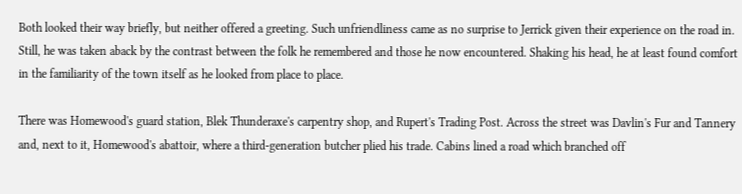Both looked their way briefly, but neither offered a greeting. Such unfriendliness came as no surprise to Jerrick given their experience on the road in. Still, he was taken aback by the contrast between the folk he remembered and those he now encountered. Shaking his head, he at least found comfort in the familiarity of the town itself as he looked from place to place.

There was Homewood's guard station, Blek Thunderaxe's carpentry shop, and Rupert's Trading Post. Across the street was Davlin's Fur and Tannery and, next to it, Homewood's abattoir, where a third-generation butcher plied his trade. Cabins lined a road which branched off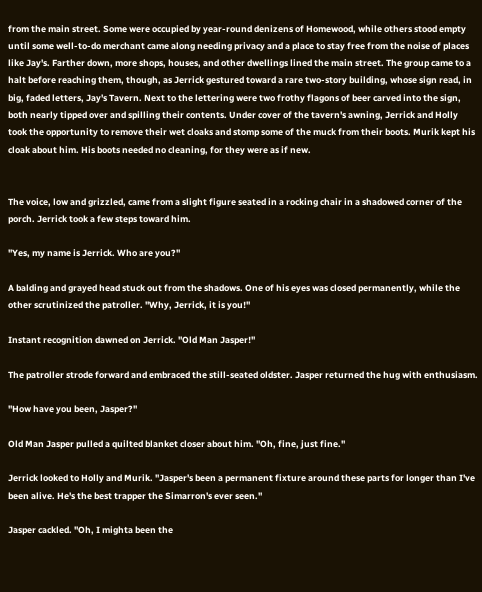from the main street. Some were occupied by year-round denizens of Homewood, while others stood empty until some well-to-do merchant came along needing privacy and a place to stay free from the noise of places like Jay's. Farther down, more shops, houses, and other dwellings lined the main street. The group came to a halt before reaching them, though, as Jerrick gestured toward a rare two-story building, whose sign read, in big, faded letters, Jay's Tavern. Next to the lettering were two frothy flagons of beer carved into the sign, both nearly tipped over and spilling their contents. Under cover of the tavern's awning, Jerrick and Holly took the opportunity to remove their wet cloaks and stomp some of the muck from their boots. Murik kept his cloak about him. His boots needed no cleaning, for they were as if new.


The voice, low and grizzled, came from a slight figure seated in a rocking chair in a shadowed corner of the porch. Jerrick took a few steps toward him.

"Yes, my name is Jerrick. Who are you?"

A balding and grayed head stuck out from the shadows. One of his eyes was closed permanently, while the other scrutinized the patroller. "Why, Jerrick, it is you!"

Instant recognition dawned on Jerrick. "Old Man Jasper!"

The patroller strode forward and embraced the still-seated oldster. Jasper returned the hug with enthusiasm.

"How have you been, Jasper?"

Old Man Jasper pulled a quilted blanket closer about him. "Oh, fine, just fine."

Jerrick looked to Holly and Murik. "Jasper's been a permanent fixture around these parts for longer than I've been alive. He's the best trapper the Simarron's ever seen."

Jasper cackled. "Oh, I mighta been the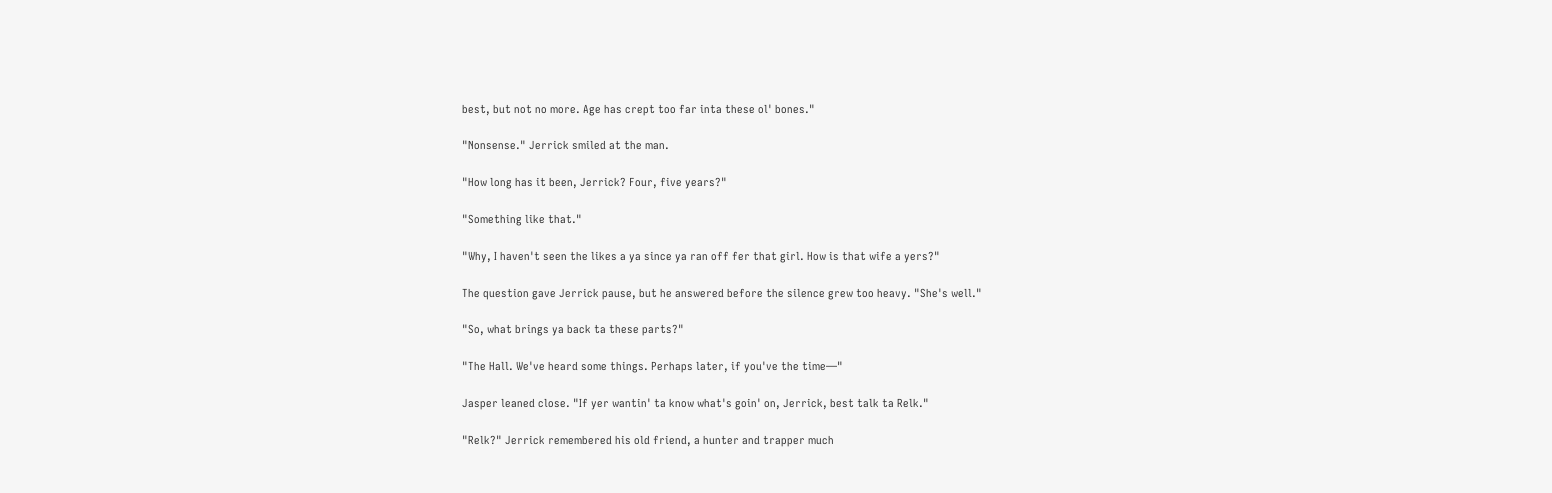best, but not no more. Age has crept too far inta these ol' bones."

"Nonsense." Jerrick smiled at the man.

"How long has it been, Jerrick? Four, five years?"

"Something like that."

"Why, I haven't seen the likes a ya since ya ran off fer that girl. How is that wife a yers?"

The question gave Jerrick pause, but he answered before the silence grew too heavy. "She's well."

"So, what brings ya back ta these parts?"

"The Hall. We've heard some things. Perhaps later, if you've the time—"

Jasper leaned close. "If yer wantin' ta know what's goin' on, Jerrick, best talk ta Relk."

"Relk?" Jerrick remembered his old friend, a hunter and trapper much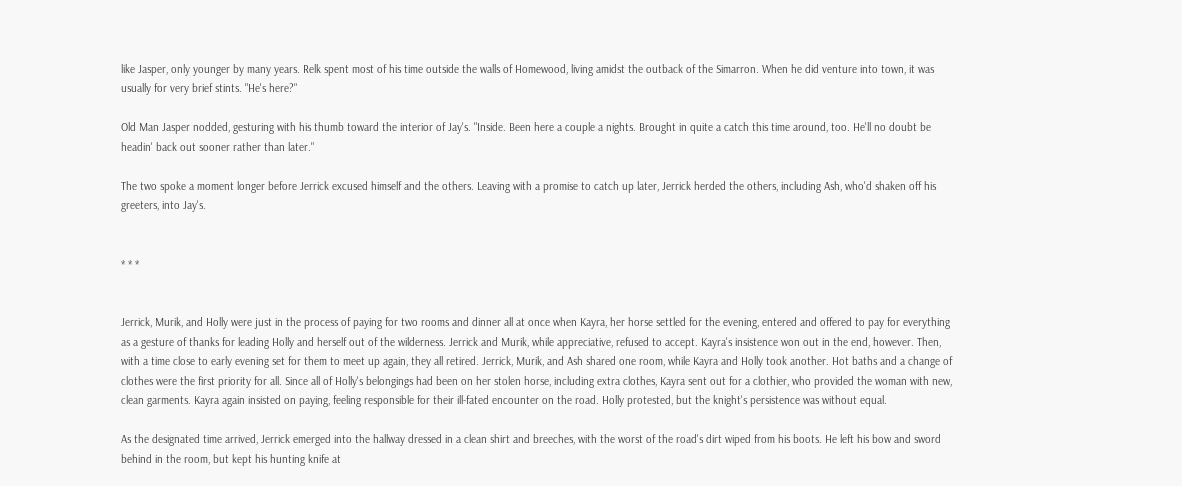like Jasper, only younger by many years. Relk spent most of his time outside the walls of Homewood, living amidst the outback of the Simarron. When he did venture into town, it was usually for very brief stints. "He's here?"

Old Man Jasper nodded, gesturing with his thumb toward the interior of Jay's. "Inside. Been here a couple a nights. Brought in quite a catch this time around, too. He'll no doubt be headin' back out sooner rather than later."

The two spoke a moment longer before Jerrick excused himself and the others. Leaving with a promise to catch up later, Jerrick herded the others, including Ash, who'd shaken off his greeters, into Jay's.


* * *


Jerrick, Murik, and Holly were just in the process of paying for two rooms and dinner all at once when Kayra, her horse settled for the evening, entered and offered to pay for everything as a gesture of thanks for leading Holly and herself out of the wilderness. Jerrick and Murik, while appreciative, refused to accept. Kayra's insistence won out in the end, however. Then, with a time close to early evening set for them to meet up again, they all retired. Jerrick, Murik, and Ash shared one room, while Kayra and Holly took another. Hot baths and a change of clothes were the first priority for all. Since all of Holly's belongings had been on her stolen horse, including extra clothes, Kayra sent out for a clothier, who provided the woman with new, clean garments. Kayra again insisted on paying, feeling responsible for their ill-fated encounter on the road. Holly protested, but the knight's persistence was without equal.

As the designated time arrived, Jerrick emerged into the hallway dressed in a clean shirt and breeches, with the worst of the road's dirt wiped from his boots. He left his bow and sword behind in the room, but kept his hunting knife at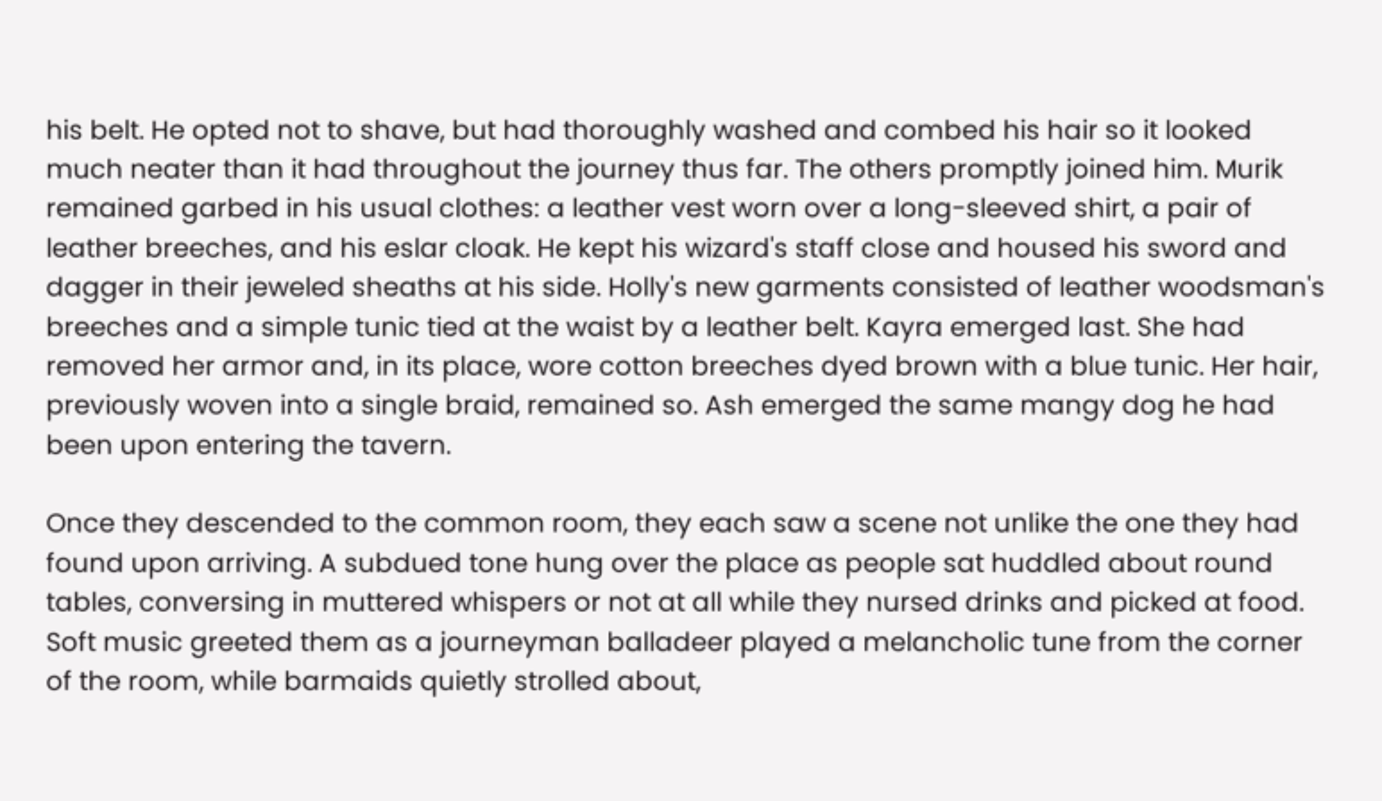his belt. He opted not to shave, but had thoroughly washed and combed his hair so it looked much neater than it had throughout the journey thus far. The others promptly joined him. Murik remained garbed in his usual clothes: a leather vest worn over a long-sleeved shirt, a pair of leather breeches, and his eslar cloak. He kept his wizard's staff close and housed his sword and dagger in their jeweled sheaths at his side. Holly's new garments consisted of leather woodsman's breeches and a simple tunic tied at the waist by a leather belt. Kayra emerged last. She had removed her armor and, in its place, wore cotton breeches dyed brown with a blue tunic. Her hair, previously woven into a single braid, remained so. Ash emerged the same mangy dog he had been upon entering the tavern.

Once they descended to the common room, they each saw a scene not unlike the one they had found upon arriving. A subdued tone hung over the place as people sat huddled about round tables, conversing in muttered whispers or not at all while they nursed drinks and picked at food. Soft music greeted them as a journeyman balladeer played a melancholic tune from the corner of the room, while barmaids quietly strolled about,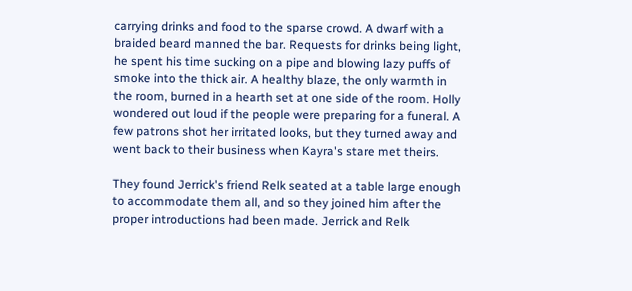carrying drinks and food to the sparse crowd. A dwarf with a braided beard manned the bar. Requests for drinks being light, he spent his time sucking on a pipe and blowing lazy puffs of smoke into the thick air. A healthy blaze, the only warmth in the room, burned in a hearth set at one side of the room. Holly wondered out loud if the people were preparing for a funeral. A few patrons shot her irritated looks, but they turned away and went back to their business when Kayra's stare met theirs.

They found Jerrick's friend Relk seated at a table large enough to accommodate them all, and so they joined him after the proper introductions had been made. Jerrick and Relk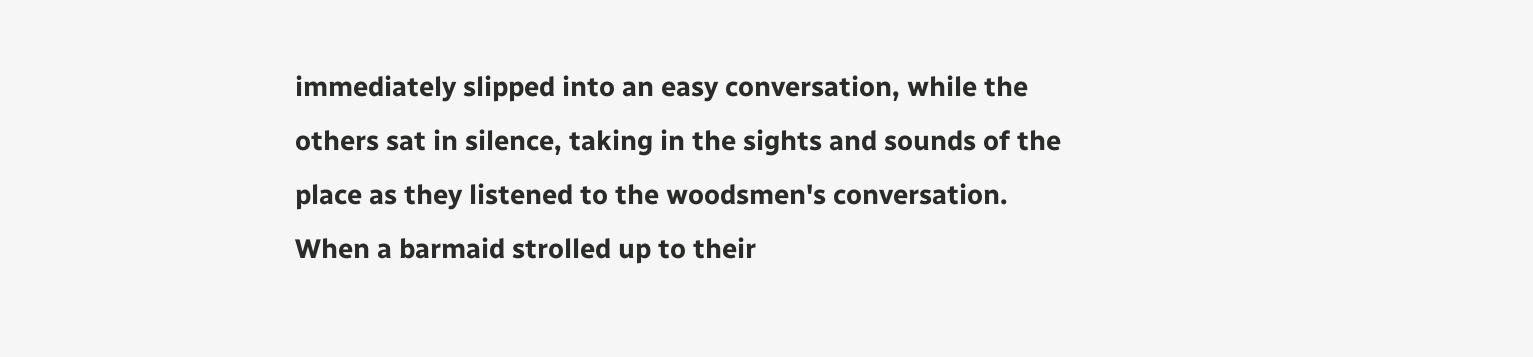immediately slipped into an easy conversation, while the others sat in silence, taking in the sights and sounds of the place as they listened to the woodsmen's conversation. When a barmaid strolled up to their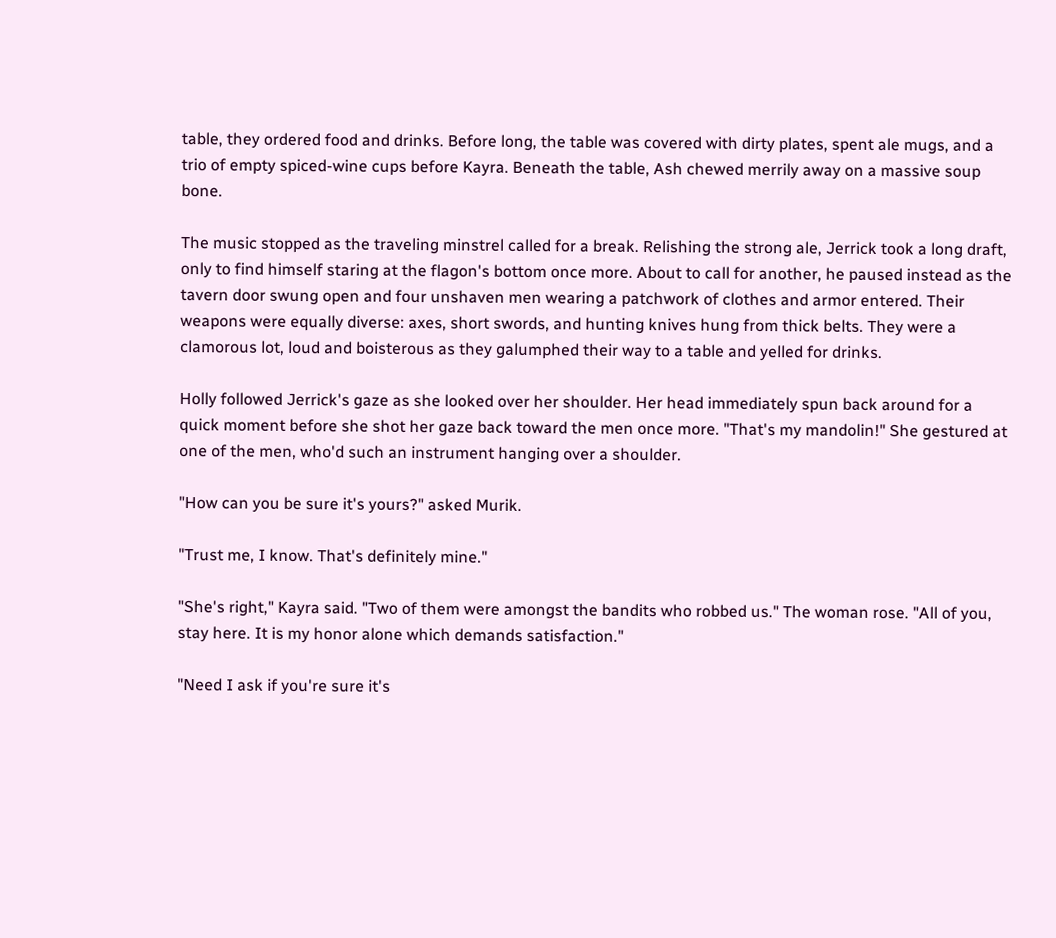table, they ordered food and drinks. Before long, the table was covered with dirty plates, spent ale mugs, and a trio of empty spiced-wine cups before Kayra. Beneath the table, Ash chewed merrily away on a massive soup bone.

The music stopped as the traveling minstrel called for a break. Relishing the strong ale, Jerrick took a long draft, only to find himself staring at the flagon's bottom once more. About to call for another, he paused instead as the tavern door swung open and four unshaven men wearing a patchwork of clothes and armor entered. Their weapons were equally diverse: axes, short swords, and hunting knives hung from thick belts. They were a clamorous lot, loud and boisterous as they galumphed their way to a table and yelled for drinks.

Holly followed Jerrick's gaze as she looked over her shoulder. Her head immediately spun back around for a quick moment before she shot her gaze back toward the men once more. "That's my mandolin!" She gestured at one of the men, who'd such an instrument hanging over a shoulder.

"How can you be sure it's yours?" asked Murik.

"Trust me, I know. That's definitely mine."

"She's right," Kayra said. "Two of them were amongst the bandits who robbed us." The woman rose. "All of you, stay here. It is my honor alone which demands satisfaction."

"Need I ask if you're sure it's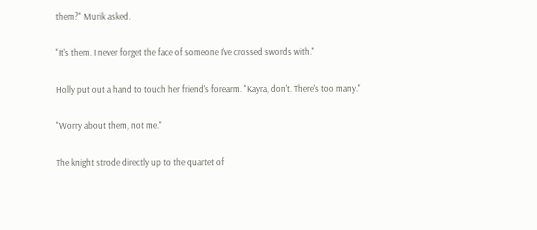them?" Murik asked.

"It's them. I never forget the face of someone I've crossed swords with."

Holly put out a hand to touch her friend's forearm. "Kayra, don't. There's too many."

"Worry about them, not me."

The knight strode directly up to the quartet of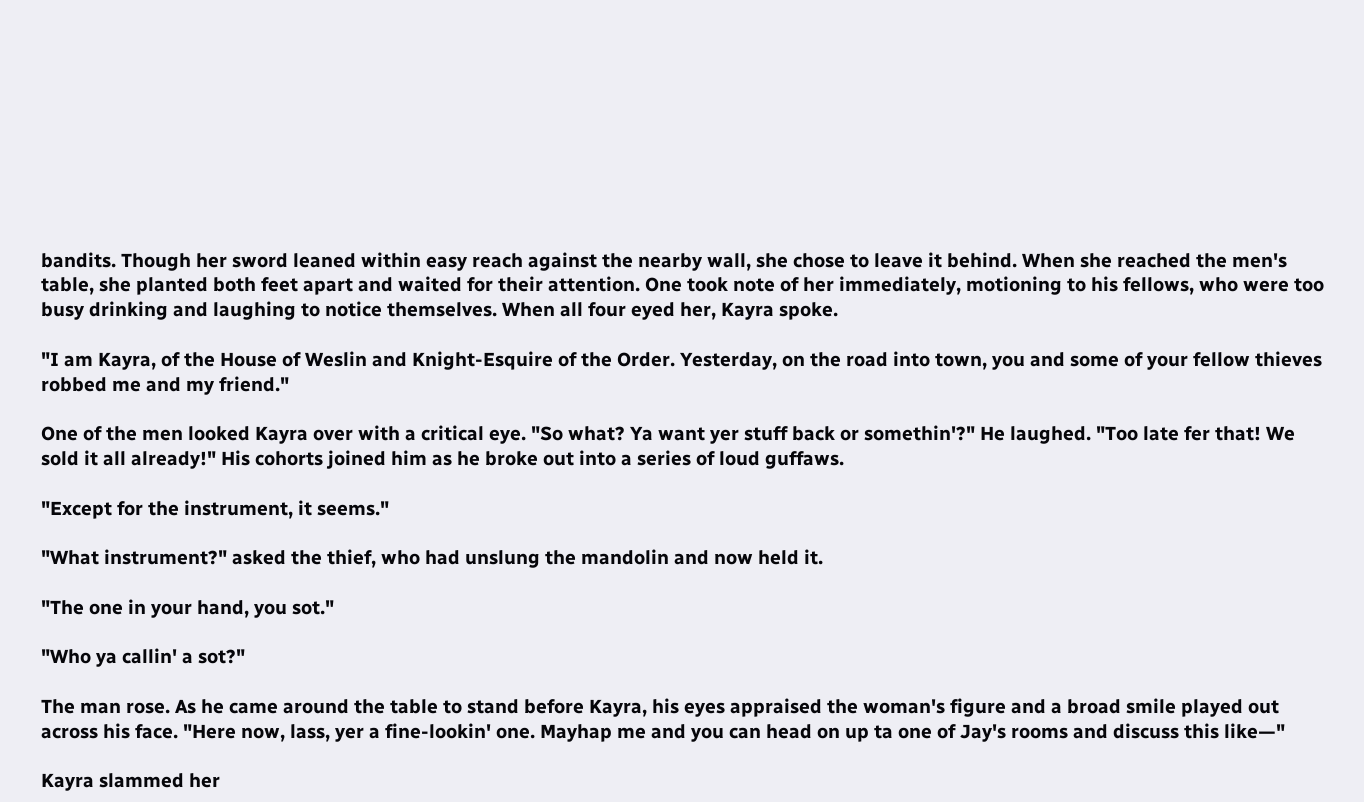bandits. Though her sword leaned within easy reach against the nearby wall, she chose to leave it behind. When she reached the men's table, she planted both feet apart and waited for their attention. One took note of her immediately, motioning to his fellows, who were too busy drinking and laughing to notice themselves. When all four eyed her, Kayra spoke.

"I am Kayra, of the House of Weslin and Knight-Esquire of the Order. Yesterday, on the road into town, you and some of your fellow thieves robbed me and my friend."

One of the men looked Kayra over with a critical eye. "So what? Ya want yer stuff back or somethin'?" He laughed. "Too late fer that! We sold it all already!" His cohorts joined him as he broke out into a series of loud guffaws.

"Except for the instrument, it seems."

"What instrument?" asked the thief, who had unslung the mandolin and now held it.

"The one in your hand, you sot."

"Who ya callin' a sot?"

The man rose. As he came around the table to stand before Kayra, his eyes appraised the woman's figure and a broad smile played out across his face. "Here now, lass, yer a fine-lookin' one. Mayhap me and you can head on up ta one of Jay's rooms and discuss this like—"

Kayra slammed her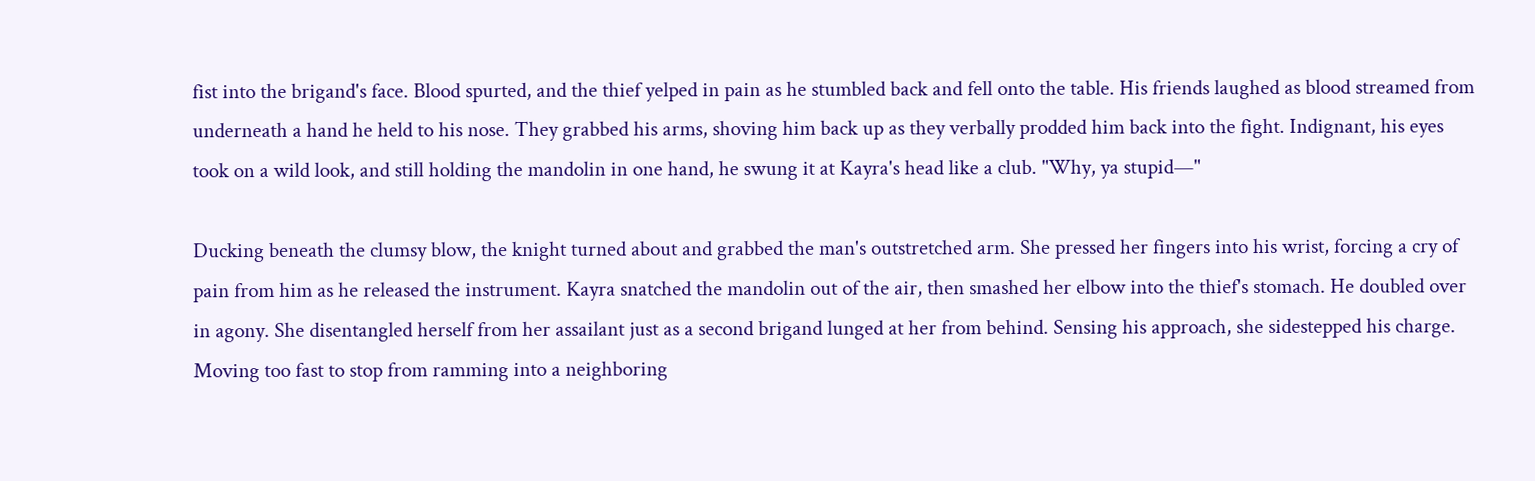fist into the brigand's face. Blood spurted, and the thief yelped in pain as he stumbled back and fell onto the table. His friends laughed as blood streamed from underneath a hand he held to his nose. They grabbed his arms, shoving him back up as they verbally prodded him back into the fight. Indignant, his eyes took on a wild look, and still holding the mandolin in one hand, he swung it at Kayra's head like a club. "Why, ya stupid—"

Ducking beneath the clumsy blow, the knight turned about and grabbed the man's outstretched arm. She pressed her fingers into his wrist, forcing a cry of pain from him as he released the instrument. Kayra snatched the mandolin out of the air, then smashed her elbow into the thief's stomach. He doubled over in agony. She disentangled herself from her assailant just as a second brigand lunged at her from behind. Sensing his approach, she sidestepped his charge. Moving too fast to stop from ramming into a neighboring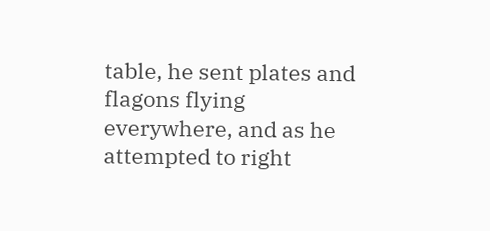table, he sent plates and flagons flying everywhere, and as he attempted to right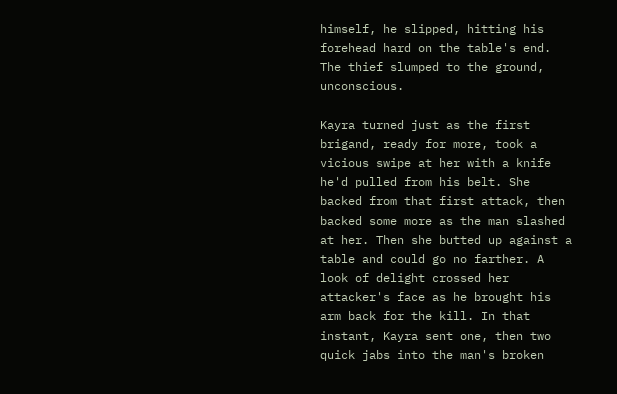himself, he slipped, hitting his forehead hard on the table's end. The thief slumped to the ground, unconscious.

Kayra turned just as the first brigand, ready for more, took a vicious swipe at her with a knife he'd pulled from his belt. She backed from that first attack, then backed some more as the man slashed at her. Then she butted up against a table and could go no farther. A look of delight crossed her attacker's face as he brought his arm back for the kill. In that instant, Kayra sent one, then two quick jabs into the man's broken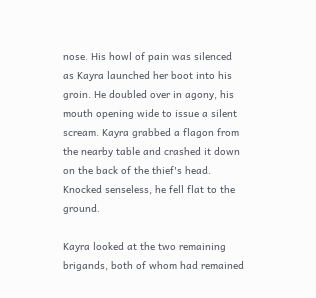nose. His howl of pain was silenced as Kayra launched her boot into his groin. He doubled over in agony, his mouth opening wide to issue a silent scream. Kayra grabbed a flagon from the nearby table and crashed it down on the back of the thief's head. Knocked senseless, he fell flat to the ground.

Kayra looked at the two remaining brigands, both of whom had remained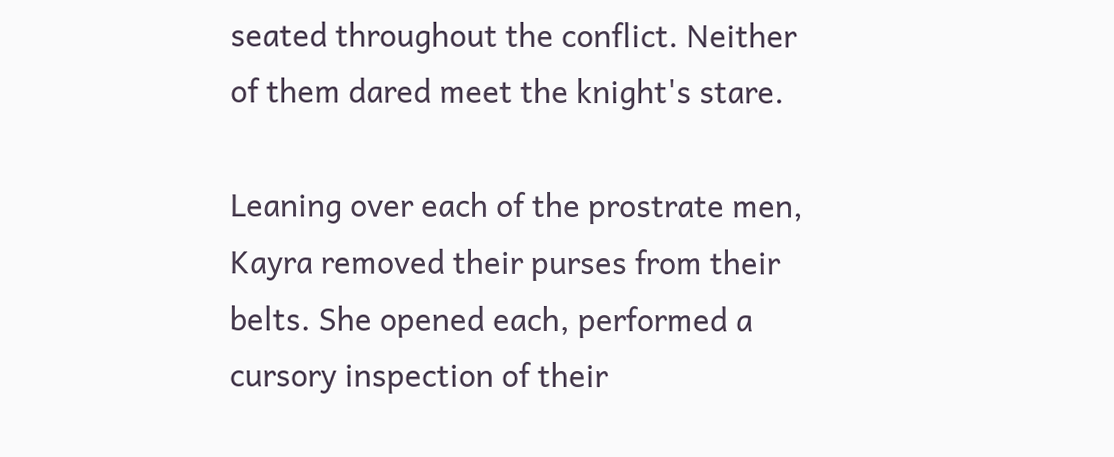seated throughout the conflict. Neither of them dared meet the knight's stare.

Leaning over each of the prostrate men, Kayra removed their purses from their belts. She opened each, performed a cursory inspection of their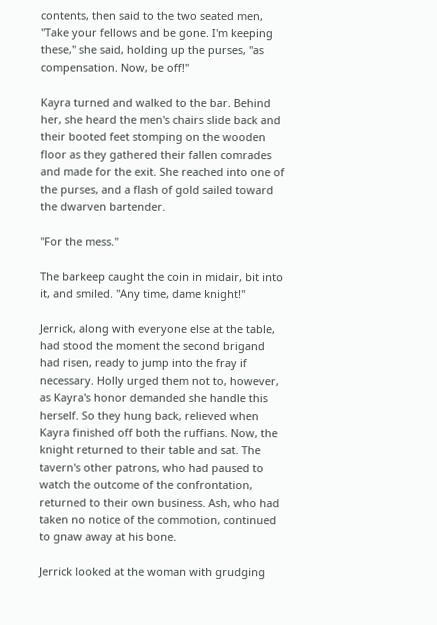contents, then said to the two seated men, "Take your fellows and be gone. I'm keeping these," she said, holding up the purses, "as compensation. Now, be off!"

Kayra turned and walked to the bar. Behind her, she heard the men's chairs slide back and their booted feet stomping on the wooden floor as they gathered their fallen comrades and made for the exit. She reached into one of the purses, and a flash of gold sailed toward the dwarven bartender.

"For the mess."

The barkeep caught the coin in midair, bit into it, and smiled. "Any time, dame knight!"

Jerrick, along with everyone else at the table, had stood the moment the second brigand had risen, ready to jump into the fray if necessary. Holly urged them not to, however, as Kayra's honor demanded she handle this herself. So they hung back, relieved when Kayra finished off both the ruffians. Now, the knight returned to their table and sat. The tavern's other patrons, who had paused to watch the outcome of the confrontation, returned to their own business. Ash, who had taken no notice of the commotion, continued to gnaw away at his bone.

Jerrick looked at the woman with grudging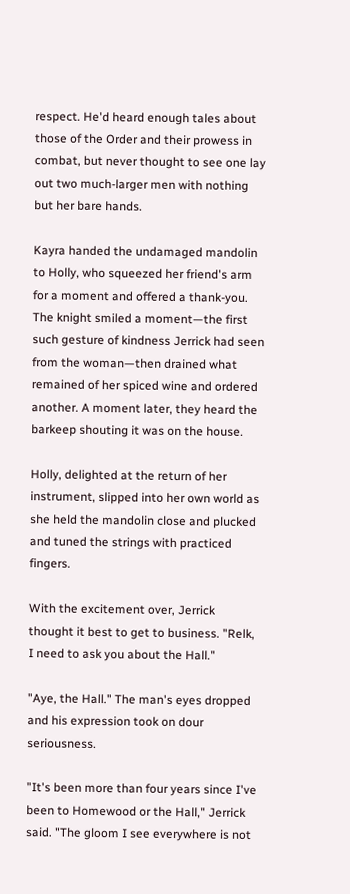respect. He'd heard enough tales about those of the Order and their prowess in combat, but never thought to see one lay out two much-larger men with nothing but her bare hands.

Kayra handed the undamaged mandolin to Holly, who squeezed her friend's arm for a moment and offered a thank-you. The knight smiled a moment—the first such gesture of kindness Jerrick had seen from the woman—then drained what remained of her spiced wine and ordered another. A moment later, they heard the barkeep shouting it was on the house.

Holly, delighted at the return of her instrument, slipped into her own world as she held the mandolin close and plucked and tuned the strings with practiced fingers.

With the excitement over, Jerrick thought it best to get to business. "Relk, I need to ask you about the Hall."

"Aye, the Hall." The man's eyes dropped and his expression took on dour seriousness.

"It's been more than four years since I've been to Homewood or the Hall," Jerrick said. "The gloom I see everywhere is not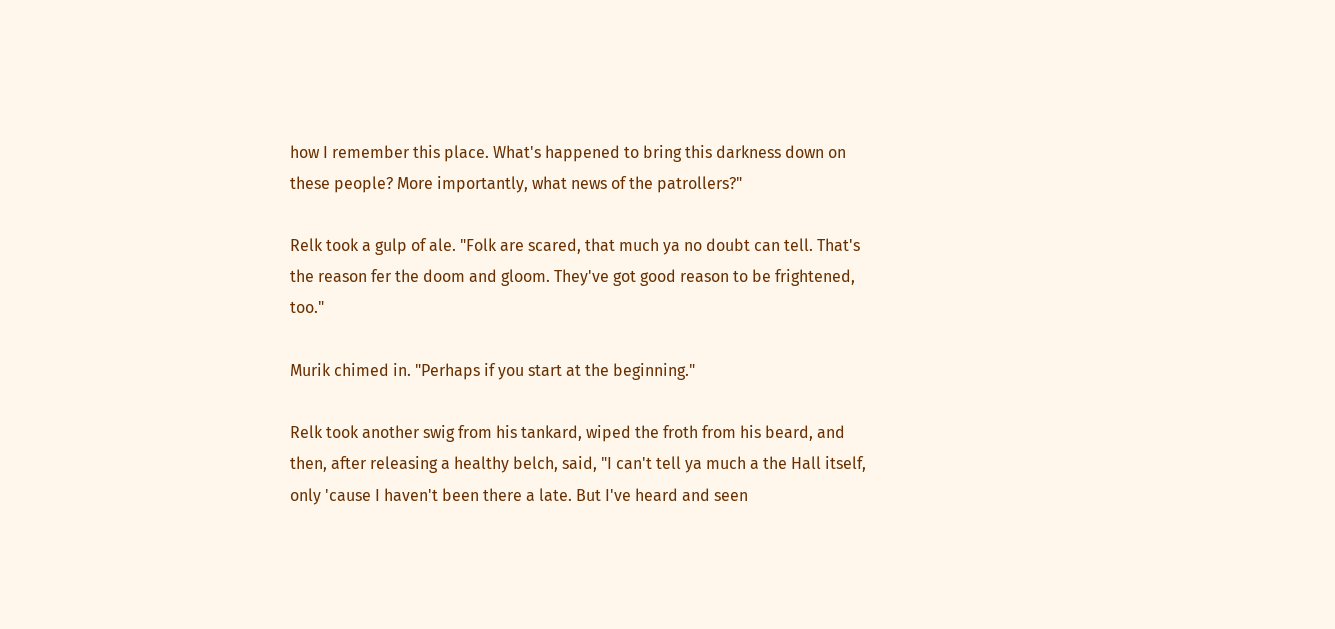how I remember this place. What's happened to bring this darkness down on these people? More importantly, what news of the patrollers?"

Relk took a gulp of ale. "Folk are scared, that much ya no doubt can tell. That's the reason fer the doom and gloom. They've got good reason to be frightened, too."

Murik chimed in. "Perhaps if you start at the beginning."

Relk took another swig from his tankard, wiped the froth from his beard, and then, after releasing a healthy belch, said, "I can't tell ya much a the Hall itself, only 'cause I haven't been there a late. But I've heard and seen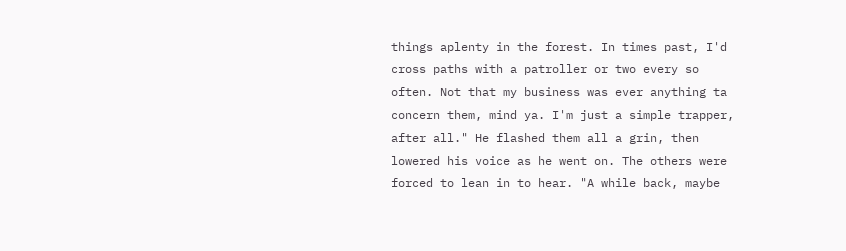things aplenty in the forest. In times past, I'd cross paths with a patroller or two every so often. Not that my business was ever anything ta concern them, mind ya. I'm just a simple trapper, after all." He flashed them all a grin, then lowered his voice as he went on. The others were forced to lean in to hear. "A while back, maybe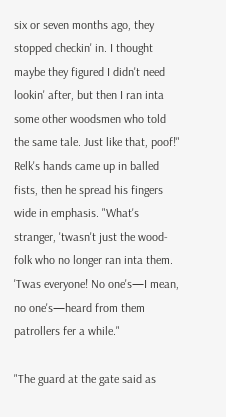six or seven months ago, they stopped checkin' in. I thought maybe they figured I didn't need lookin' after, but then I ran inta some other woodsmen who told the same tale. Just like that, poof!" Relk's hands came up in balled fists, then he spread his fingers wide in emphasis. "What's stranger, 'twasn't just the wood-folk who no longer ran inta them. 'Twas everyone! No one's—I mean, no one's—heard from them patrollers fer a while."

"The guard at the gate said as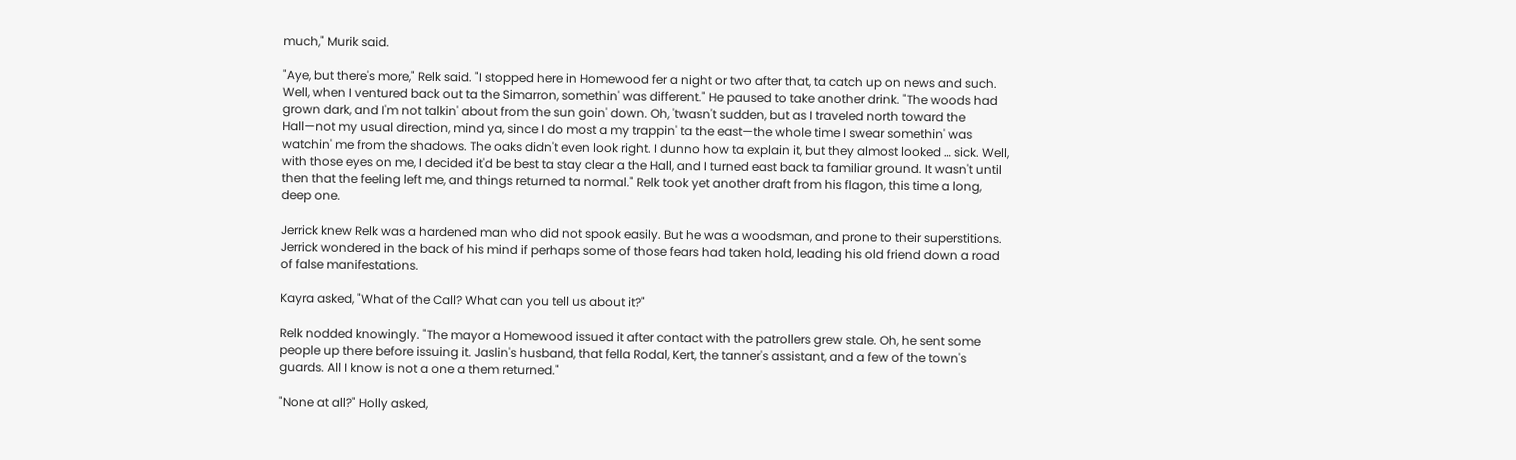much," Murik said.

"Aye, but there's more," Relk said. "I stopped here in Homewood fer a night or two after that, ta catch up on news and such. Well, when I ventured back out ta the Simarron, somethin' was different." He paused to take another drink. "The woods had grown dark, and I'm not talkin' about from the sun goin' down. Oh, 'twasn't sudden, but as I traveled north toward the Hall—not my usual direction, mind ya, since I do most a my trappin' ta the east—the whole time I swear somethin' was watchin' me from the shadows. The oaks didn't even look right. I dunno how ta explain it, but they almost looked … sick. Well, with those eyes on me, I decided it'd be best ta stay clear a the Hall, and I turned east back ta familiar ground. It wasn't until then that the feeling left me, and things returned ta normal." Relk took yet another draft from his flagon, this time a long, deep one.

Jerrick knew Relk was a hardened man who did not spook easily. But he was a woodsman, and prone to their superstitions. Jerrick wondered in the back of his mind if perhaps some of those fears had taken hold, leading his old friend down a road of false manifestations.

Kayra asked, "What of the Call? What can you tell us about it?"

Relk nodded knowingly. "The mayor a Homewood issued it after contact with the patrollers grew stale. Oh, he sent some people up there before issuing it. Jaslin's husband, that fella Rodal, Kert, the tanner's assistant, and a few of the town's guards. All I know is not a one a them returned."

"None at all?" Holly asked,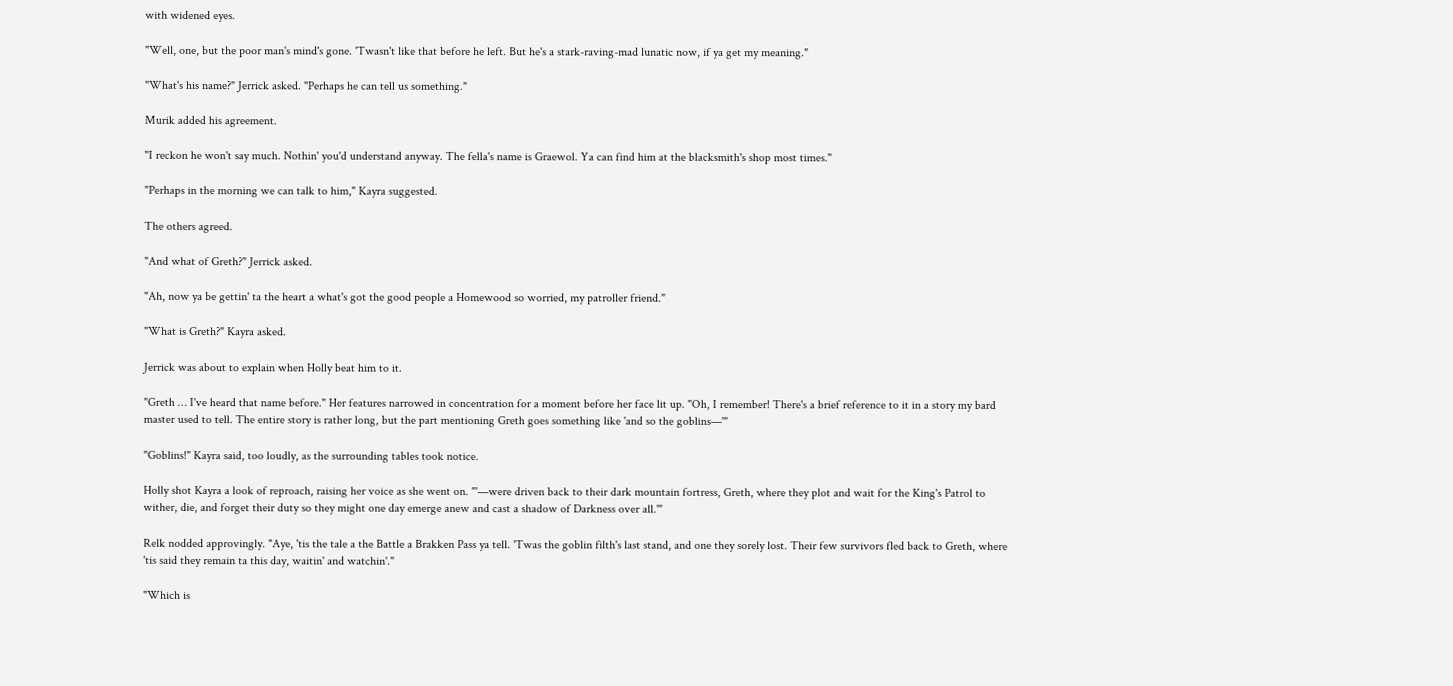with widened eyes.

"Well, one, but the poor man's mind's gone. 'Twasn't like that before he left. But he's a stark-raving-mad lunatic now, if ya get my meaning."

"What's his name?" Jerrick asked. "Perhaps he can tell us something."

Murik added his agreement.

"I reckon he won't say much. Nothin' you'd understand anyway. The fella's name is Graewol. Ya can find him at the blacksmith's shop most times."

"Perhaps in the morning we can talk to him," Kayra suggested.

The others agreed.

"And what of Greth?" Jerrick asked.

"Ah, now ya be gettin' ta the heart a what's got the good people a Homewood so worried, my patroller friend."

"What is Greth?" Kayra asked.

Jerrick was about to explain when Holly beat him to it.

"Greth … I've heard that name before." Her features narrowed in concentration for a moment before her face lit up. "Oh, I remember! There's a brief reference to it in a story my bard master used to tell. The entire story is rather long, but the part mentioning Greth goes something like 'and so the goblins—'"

"Goblins!" Kayra said, too loudly, as the surrounding tables took notice.

Holly shot Kayra a look of reproach, raising her voice as she went on. "'—were driven back to their dark mountain fortress, Greth, where they plot and wait for the King's Patrol to wither, die, and forget their duty so they might one day emerge anew and cast a shadow of Darkness over all.'"

Relk nodded approvingly. "Aye, 'tis the tale a the Battle a Brakken Pass ya tell. 'Twas the goblin filth's last stand, and one they sorely lost. Their few survivors fled back to Greth, where 'tis said they remain ta this day, waitin' and watchin'."

"Which is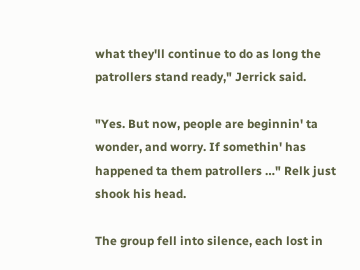what they'll continue to do as long the patrollers stand ready," Jerrick said.

"Yes. But now, people are beginnin' ta wonder, and worry. If somethin' has happened ta them patrollers …" Relk just shook his head.

The group fell into silence, each lost in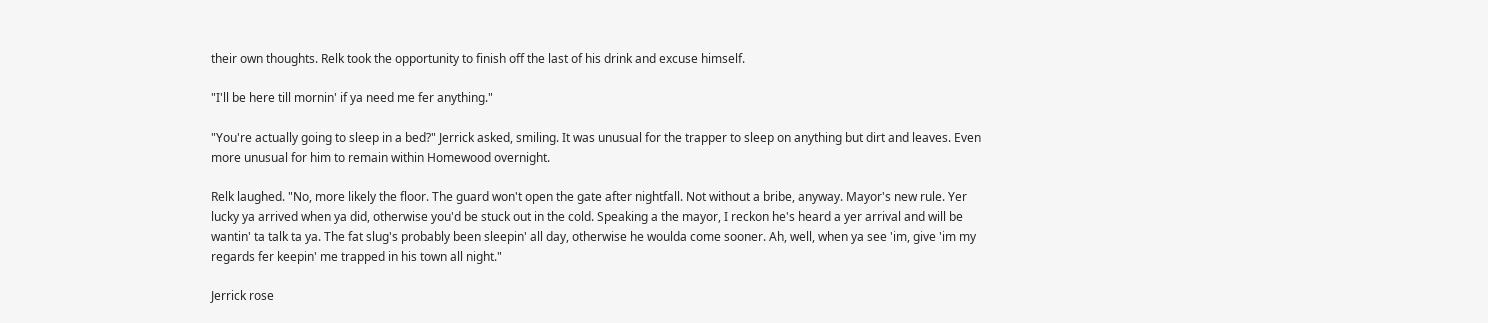their own thoughts. Relk took the opportunity to finish off the last of his drink and excuse himself.

"I'll be here till mornin' if ya need me fer anything."

"You're actually going to sleep in a bed?" Jerrick asked, smiling. It was unusual for the trapper to sleep on anything but dirt and leaves. Even more unusual for him to remain within Homewood overnight.

Relk laughed. "No, more likely the floor. The guard won't open the gate after nightfall. Not without a bribe, anyway. Mayor's new rule. Yer lucky ya arrived when ya did, otherwise you'd be stuck out in the cold. Speaking a the mayor, I reckon he's heard a yer arrival and will be wantin' ta talk ta ya. The fat slug's probably been sleepin' all day, otherwise he woulda come sooner. Ah, well, when ya see 'im, give 'im my regards fer keepin' me trapped in his town all night."

Jerrick rose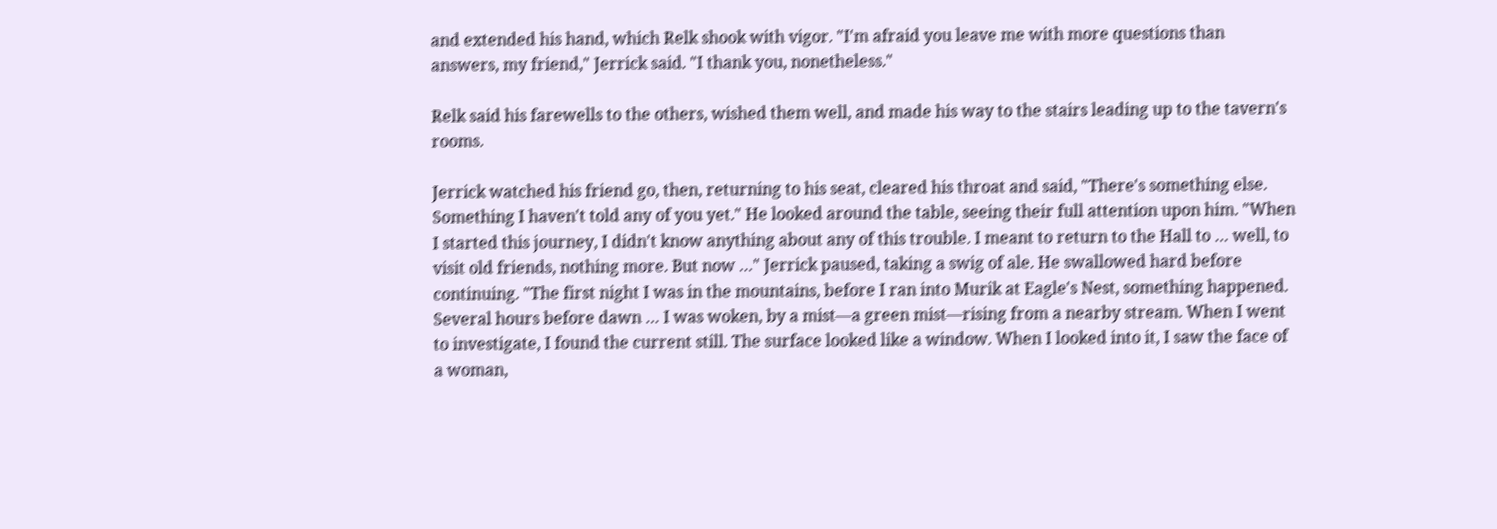and extended his hand, which Relk shook with vigor. "I'm afraid you leave me with more questions than answers, my friend," Jerrick said. "I thank you, nonetheless."

Relk said his farewells to the others, wished them well, and made his way to the stairs leading up to the tavern's rooms.

Jerrick watched his friend go, then, returning to his seat, cleared his throat and said, "There's something else. Something I haven't told any of you yet." He looked around the table, seeing their full attention upon him. "When I started this journey, I didn't know anything about any of this trouble. I meant to return to the Hall to … well, to visit old friends, nothing more. But now …" Jerrick paused, taking a swig of ale. He swallowed hard before continuing. "The first night I was in the mountains, before I ran into Murik at Eagle's Nest, something happened. Several hours before dawn … I was woken, by a mist—a green mist—rising from a nearby stream. When I went to investigate, I found the current still. The surface looked like a window. When I looked into it, I saw the face of a woman,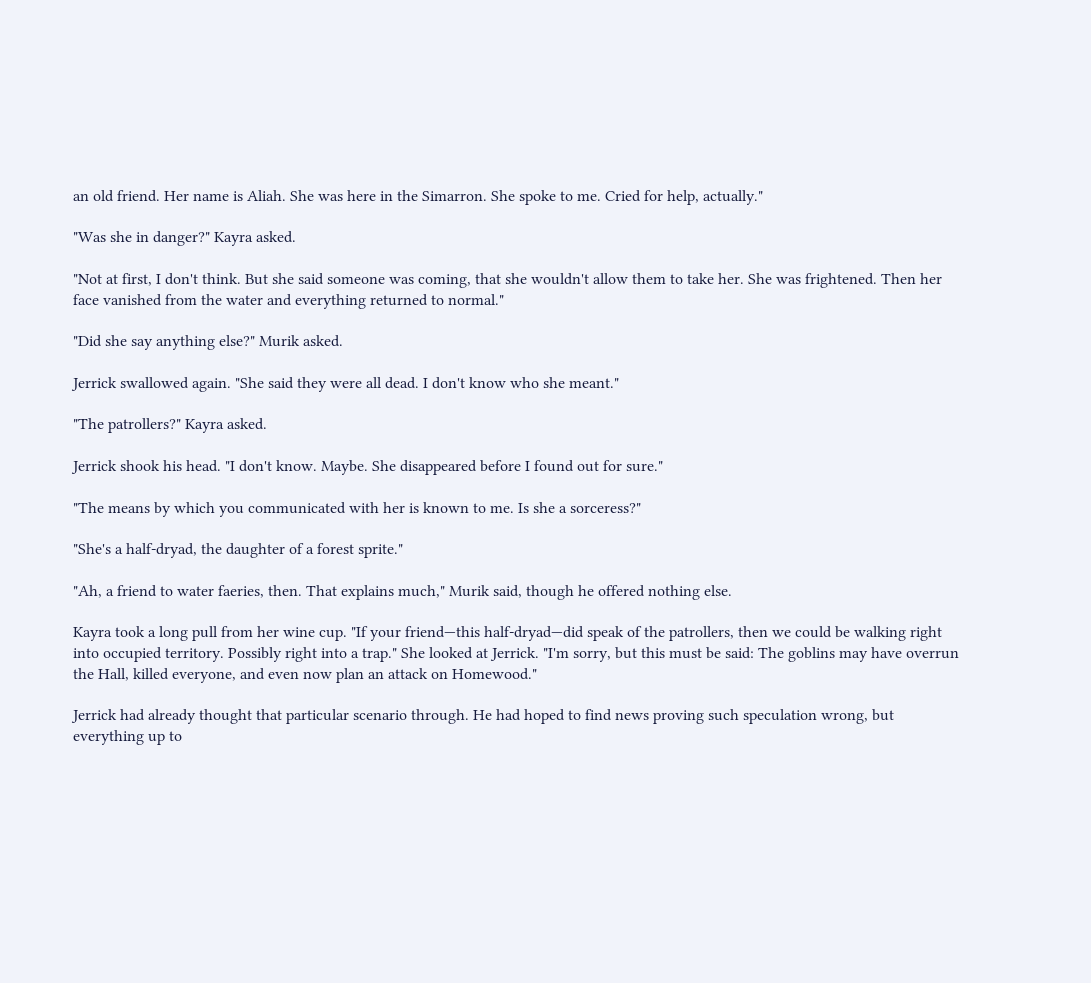an old friend. Her name is Aliah. She was here in the Simarron. She spoke to me. Cried for help, actually."

"Was she in danger?" Kayra asked.

"Not at first, I don't think. But she said someone was coming, that she wouldn't allow them to take her. She was frightened. Then her face vanished from the water and everything returned to normal."

"Did she say anything else?" Murik asked.

Jerrick swallowed again. "She said they were all dead. I don't know who she meant."

"The patrollers?" Kayra asked.

Jerrick shook his head. "I don't know. Maybe. She disappeared before I found out for sure."

"The means by which you communicated with her is known to me. Is she a sorceress?"

"She's a half-dryad, the daughter of a forest sprite."

"Ah, a friend to water faeries, then. That explains much," Murik said, though he offered nothing else.

Kayra took a long pull from her wine cup. "If your friend—this half-dryad—did speak of the patrollers, then we could be walking right into occupied territory. Possibly right into a trap." She looked at Jerrick. "I'm sorry, but this must be said: The goblins may have overrun the Hall, killed everyone, and even now plan an attack on Homewood."

Jerrick had already thought that particular scenario through. He had hoped to find news proving such speculation wrong, but everything up to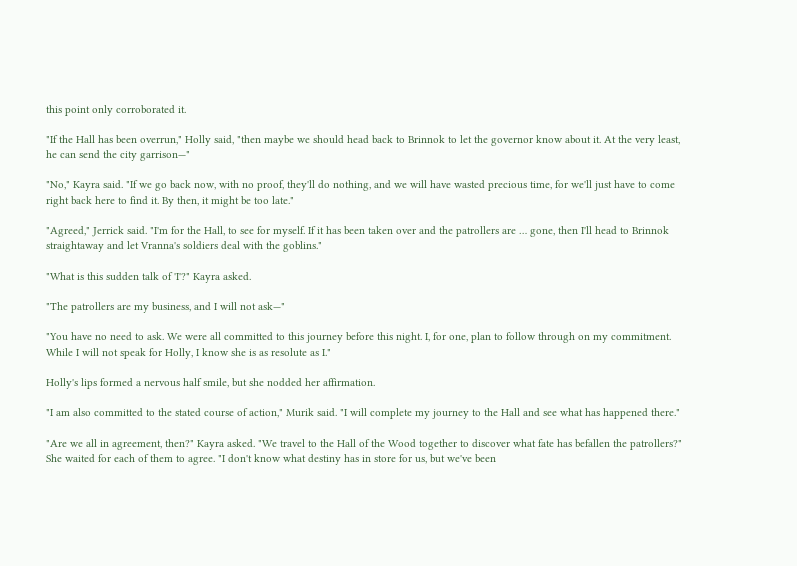this point only corroborated it.

"If the Hall has been overrun," Holly said, "then maybe we should head back to Brinnok to let the governor know about it. At the very least, he can send the city garrison—"

"No," Kayra said. "If we go back now, with no proof, they'll do nothing, and we will have wasted precious time, for we'll just have to come right back here to find it. By then, it might be too late."

"Agreed," Jerrick said. "I'm for the Hall, to see for myself. If it has been taken over and the patrollers are … gone, then I'll head to Brinnok straightaway and let Vranna's soldiers deal with the goblins."

"What is this sudden talk of 'I'?" Kayra asked.

"The patrollers are my business, and I will not ask—"

"You have no need to ask. We were all committed to this journey before this night. I, for one, plan to follow through on my commitment. While I will not speak for Holly, I know she is as resolute as I."

Holly's lips formed a nervous half smile, but she nodded her affirmation.

"I am also committed to the stated course of action," Murik said. "I will complete my journey to the Hall and see what has happened there."

"Are we all in agreement, then?" Kayra asked. "We travel to the Hall of the Wood together to discover what fate has befallen the patrollers?" She waited for each of them to agree. "I don't know what destiny has in store for us, but we've been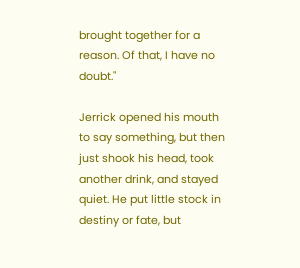brought together for a reason. Of that, I have no doubt."

Jerrick opened his mouth to say something, but then just shook his head, took another drink, and stayed quiet. He put little stock in destiny or fate, but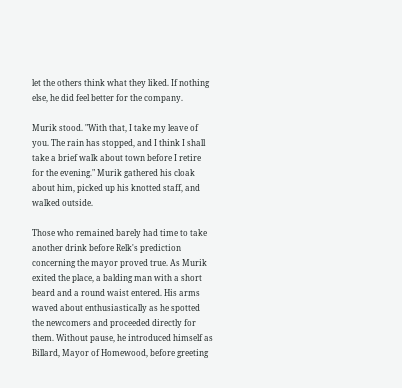let the others think what they liked. If nothing else, he did feel better for the company.

Murik stood. "With that, I take my leave of you. The rain has stopped, and I think I shall take a brief walk about town before I retire for the evening." Murik gathered his cloak about him, picked up his knotted staff, and walked outside.

Those who remained barely had time to take another drink before Relk's prediction concerning the mayor proved true. As Murik exited the place, a balding man with a short beard and a round waist entered. His arms waved about enthusiastically as he spotted the newcomers and proceeded directly for them. Without pause, he introduced himself as Billard, Mayor of Homewood, before greeting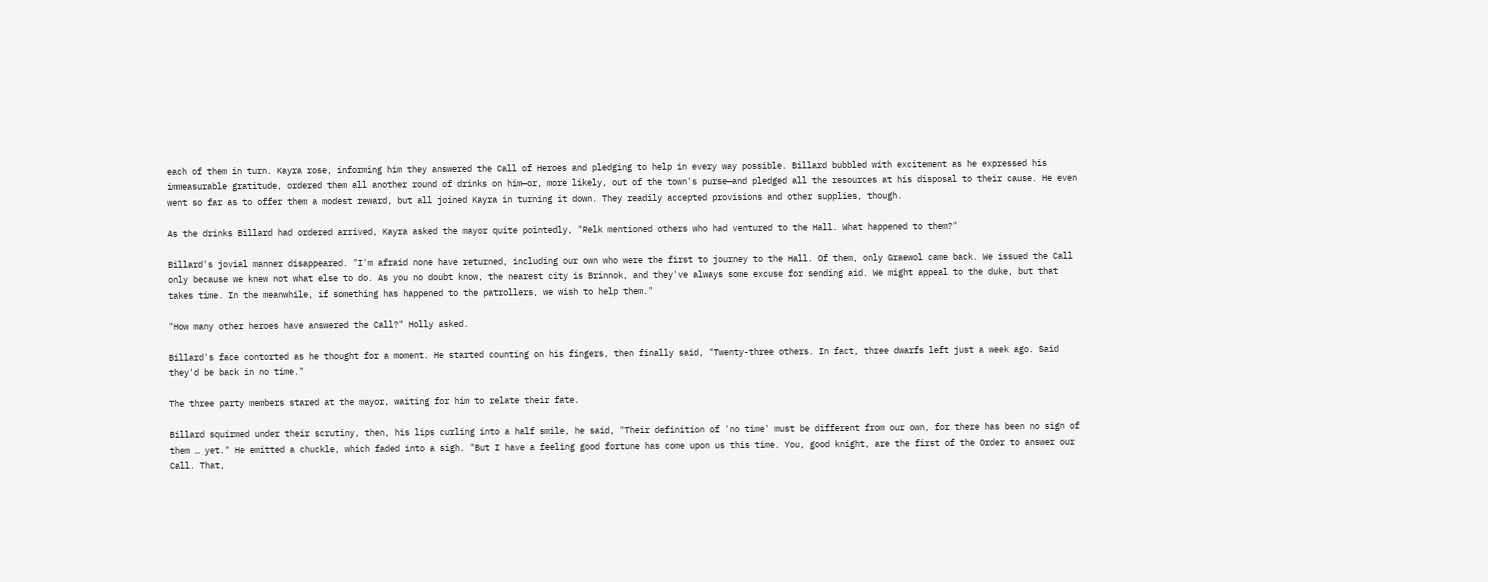each of them in turn. Kayra rose, informing him they answered the Call of Heroes and pledging to help in every way possible. Billard bubbled with excitement as he expressed his immeasurable gratitude, ordered them all another round of drinks on him—or, more likely, out of the town's purse—and pledged all the resources at his disposal to their cause. He even went so far as to offer them a modest reward, but all joined Kayra in turning it down. They readily accepted provisions and other supplies, though.

As the drinks Billard had ordered arrived, Kayra asked the mayor quite pointedly, "Relk mentioned others who had ventured to the Hall. What happened to them?"

Billard's jovial manner disappeared. "I'm afraid none have returned, including our own who were the first to journey to the Hall. Of them, only Graewol came back. We issued the Call only because we knew not what else to do. As you no doubt know, the nearest city is Brinnok, and they've always some excuse for sending aid. We might appeal to the duke, but that takes time. In the meanwhile, if something has happened to the patrollers, we wish to help them."

"How many other heroes have answered the Call?" Holly asked.

Billard's face contorted as he thought for a moment. He started counting on his fingers, then finally said, "Twenty-three others. In fact, three dwarfs left just a week ago. Said they'd be back in no time."

The three party members stared at the mayor, waiting for him to relate their fate.

Billard squirmed under their scrutiny, then, his lips curling into a half smile, he said, "Their definition of 'no time' must be different from our own, for there has been no sign of them … yet." He emitted a chuckle, which faded into a sigh. "But I have a feeling good fortune has come upon us this time. You, good knight, are the first of the Order to answer our Call. That,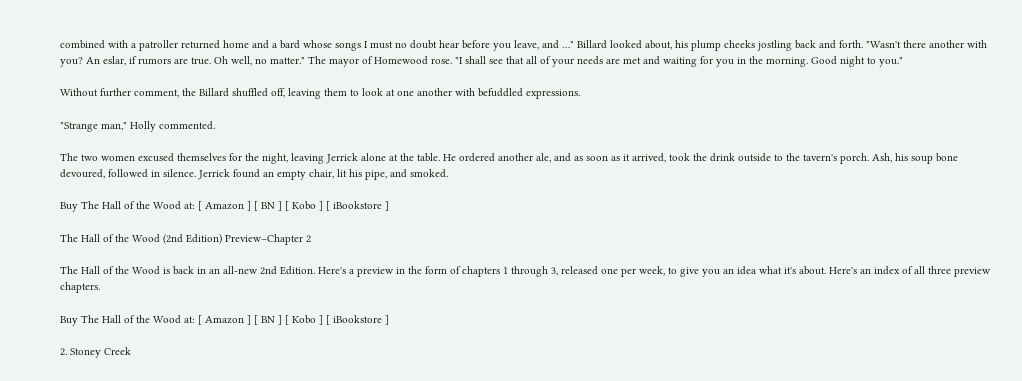combined with a patroller returned home and a bard whose songs I must no doubt hear before you leave, and …" Billard looked about, his plump cheeks jostling back and forth. "Wasn't there another with you? An eslar, if rumors are true. Oh well, no matter." The mayor of Homewood rose. "I shall see that all of your needs are met and waiting for you in the morning. Good night to you."

Without further comment, the Billard shuffled off, leaving them to look at one another with befuddled expressions.

"Strange man," Holly commented.

The two women excused themselves for the night, leaving Jerrick alone at the table. He ordered another ale, and as soon as it arrived, took the drink outside to the tavern's porch. Ash, his soup bone devoured, followed in silence. Jerrick found an empty chair, lit his pipe, and smoked.

Buy The Hall of the Wood at: [ Amazon ] [ BN ] [ Kobo ] [ iBookstore ]

The Hall of the Wood (2nd Edition) Preview–Chapter 2

The Hall of the Wood is back in an all-new 2nd Edition. Here's a preview in the form of chapters 1 through 3, released one per week, to give you an idea what it's about. Here's an index of all three preview chapters.

Buy The Hall of the Wood at: [ Amazon ] [ BN ] [ Kobo ] [ iBookstore ]

2. Stoney Creek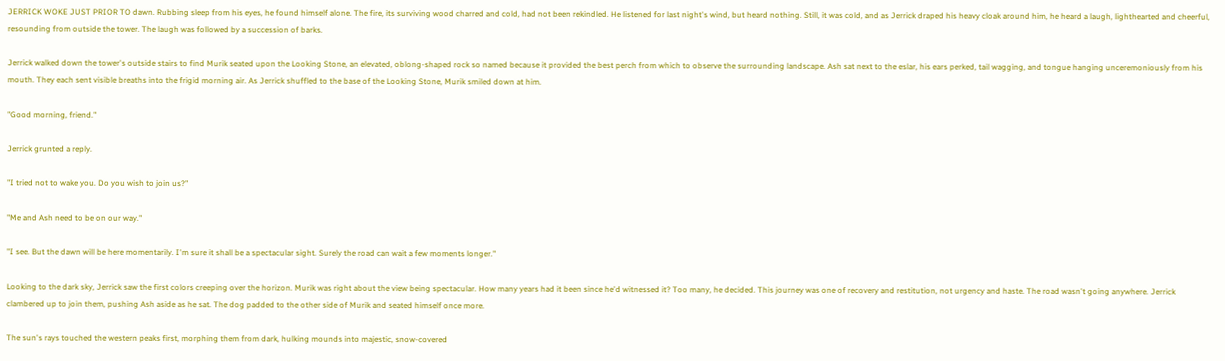JERRICK WOKE JUST PRIOR TO dawn. Rubbing sleep from his eyes, he found himself alone. The fire, its surviving wood charred and cold, had not been rekindled. He listened for last night's wind, but heard nothing. Still, it was cold, and as Jerrick draped his heavy cloak around him, he heard a laugh, lighthearted and cheerful, resounding from outside the tower. The laugh was followed by a succession of barks.

Jerrick walked down the tower's outside stairs to find Murik seated upon the Looking Stone, an elevated, oblong-shaped rock so named because it provided the best perch from which to observe the surrounding landscape. Ash sat next to the eslar, his ears perked, tail wagging, and tongue hanging unceremoniously from his mouth. They each sent visible breaths into the frigid morning air. As Jerrick shuffled to the base of the Looking Stone, Murik smiled down at him.

"Good morning, friend."

Jerrick grunted a reply.

"I tried not to wake you. Do you wish to join us?"

"Me and Ash need to be on our way."

"I see. But the dawn will be here momentarily. I'm sure it shall be a spectacular sight. Surely the road can wait a few moments longer."

Looking to the dark sky, Jerrick saw the first colors creeping over the horizon. Murik was right about the view being spectacular. How many years had it been since he'd witnessed it? Too many, he decided. This journey was one of recovery and restitution, not urgency and haste. The road wasn't going anywhere. Jerrick clambered up to join them, pushing Ash aside as he sat. The dog padded to the other side of Murik and seated himself once more.

The sun's rays touched the western peaks first, morphing them from dark, hulking mounds into majestic, snow-covered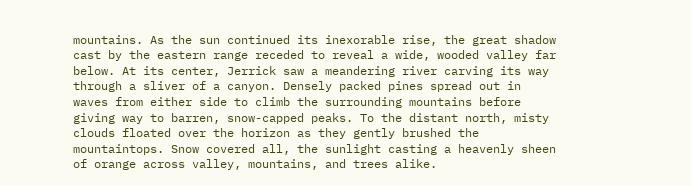mountains. As the sun continued its inexorable rise, the great shadow cast by the eastern range receded to reveal a wide, wooded valley far below. At its center, Jerrick saw a meandering river carving its way through a sliver of a canyon. Densely packed pines spread out in waves from either side to climb the surrounding mountains before giving way to barren, snow-capped peaks. To the distant north, misty clouds floated over the horizon as they gently brushed the mountaintops. Snow covered all, the sunlight casting a heavenly sheen of orange across valley, mountains, and trees alike.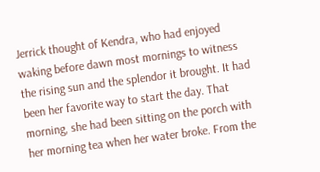Jerrick thought of Kendra, who had enjoyed waking before dawn most mornings to witness the rising sun and the splendor it brought. It had been her favorite way to start the day. That morning, she had been sitting on the porch with her morning tea when her water broke. From the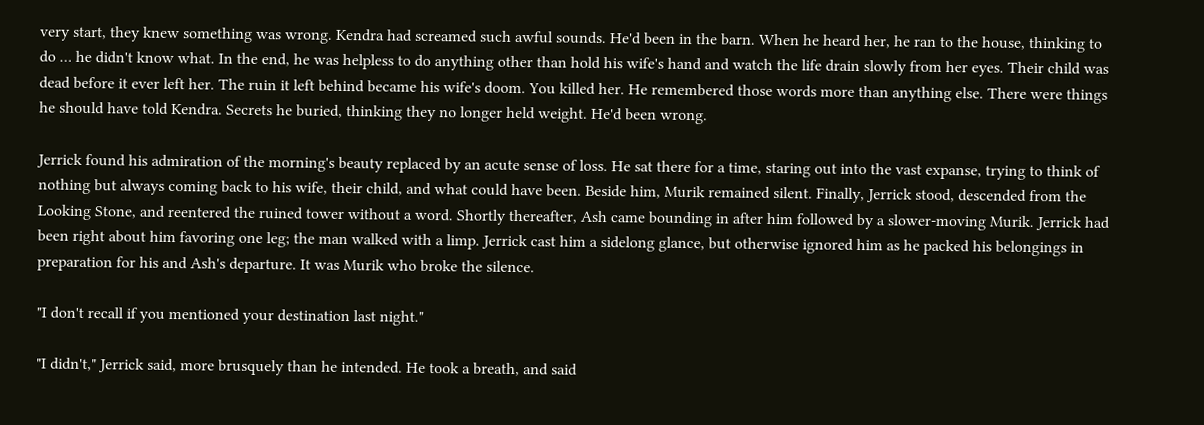very start, they knew something was wrong. Kendra had screamed such awful sounds. He'd been in the barn. When he heard her, he ran to the house, thinking to do … he didn't know what. In the end, he was helpless to do anything other than hold his wife's hand and watch the life drain slowly from her eyes. Their child was dead before it ever left her. The ruin it left behind became his wife's doom. You killed her. He remembered those words more than anything else. There were things he should have told Kendra. Secrets he buried, thinking they no longer held weight. He'd been wrong.

Jerrick found his admiration of the morning's beauty replaced by an acute sense of loss. He sat there for a time, staring out into the vast expanse, trying to think of nothing but always coming back to his wife, their child, and what could have been. Beside him, Murik remained silent. Finally, Jerrick stood, descended from the Looking Stone, and reentered the ruined tower without a word. Shortly thereafter, Ash came bounding in after him followed by a slower-moving Murik. Jerrick had been right about him favoring one leg; the man walked with a limp. Jerrick cast him a sidelong glance, but otherwise ignored him as he packed his belongings in preparation for his and Ash's departure. It was Murik who broke the silence.

"I don't recall if you mentioned your destination last night."

"I didn't," Jerrick said, more brusquely than he intended. He took a breath, and said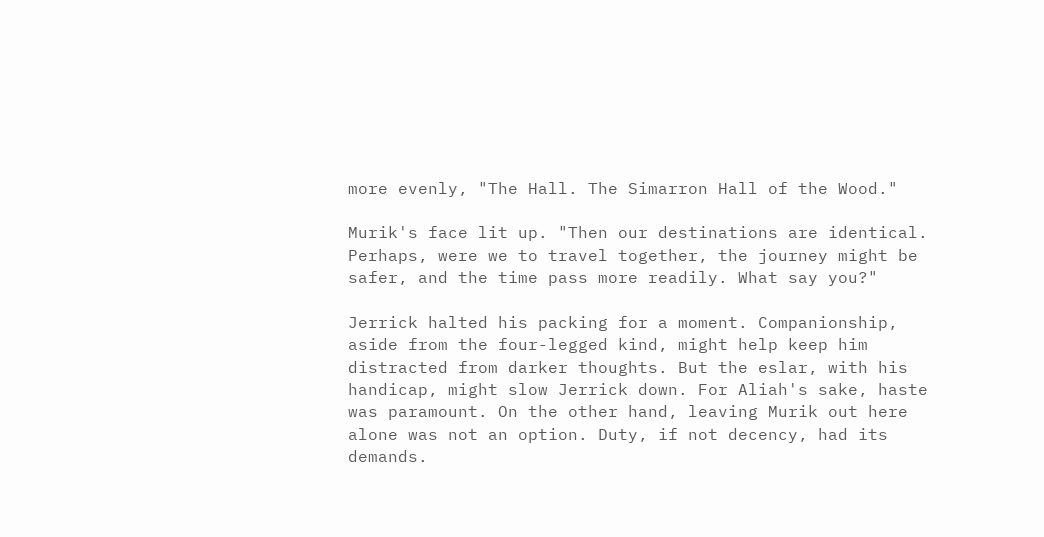more evenly, "The Hall. The Simarron Hall of the Wood."

Murik's face lit up. "Then our destinations are identical. Perhaps, were we to travel together, the journey might be safer, and the time pass more readily. What say you?"

Jerrick halted his packing for a moment. Companionship, aside from the four-legged kind, might help keep him distracted from darker thoughts. But the eslar, with his handicap, might slow Jerrick down. For Aliah's sake, haste was paramount. On the other hand, leaving Murik out here alone was not an option. Duty, if not decency, had its demands.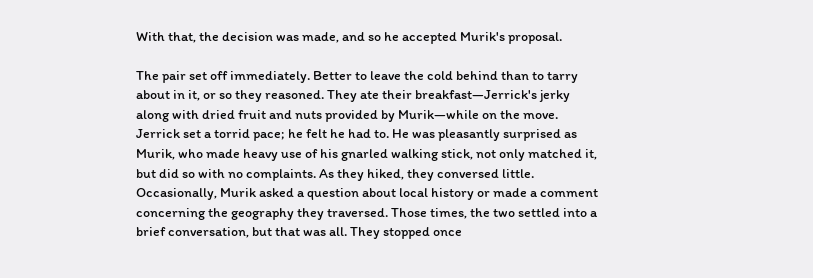With that, the decision was made, and so he accepted Murik's proposal.

The pair set off immediately. Better to leave the cold behind than to tarry about in it, or so they reasoned. They ate their breakfast—Jerrick's jerky along with dried fruit and nuts provided by Murik—while on the move. Jerrick set a torrid pace; he felt he had to. He was pleasantly surprised as Murik, who made heavy use of his gnarled walking stick, not only matched it, but did so with no complaints. As they hiked, they conversed little. Occasionally, Murik asked a question about local history or made a comment concerning the geography they traversed. Those times, the two settled into a brief conversation, but that was all. They stopped once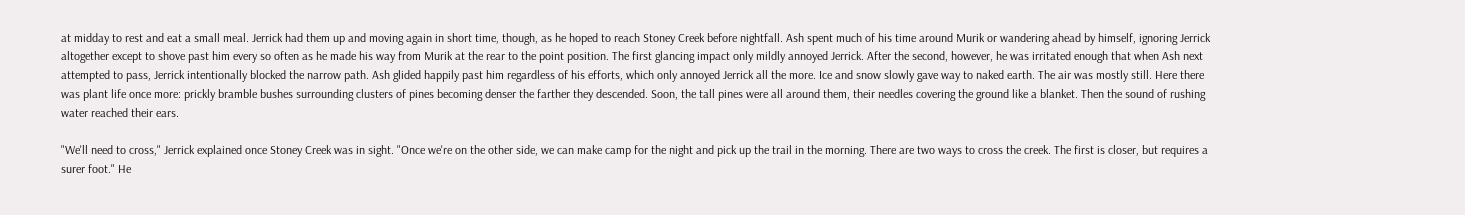at midday to rest and eat a small meal. Jerrick had them up and moving again in short time, though, as he hoped to reach Stoney Creek before nightfall. Ash spent much of his time around Murik or wandering ahead by himself, ignoring Jerrick altogether except to shove past him every so often as he made his way from Murik at the rear to the point position. The first glancing impact only mildly annoyed Jerrick. After the second, however, he was irritated enough that when Ash next attempted to pass, Jerrick intentionally blocked the narrow path. Ash glided happily past him regardless of his efforts, which only annoyed Jerrick all the more. Ice and snow slowly gave way to naked earth. The air was mostly still. Here there was plant life once more: prickly bramble bushes surrounding clusters of pines becoming denser the farther they descended. Soon, the tall pines were all around them, their needles covering the ground like a blanket. Then the sound of rushing water reached their ears.

"We'll need to cross," Jerrick explained once Stoney Creek was in sight. "Once we're on the other side, we can make camp for the night and pick up the trail in the morning. There are two ways to cross the creek. The first is closer, but requires a surer foot." He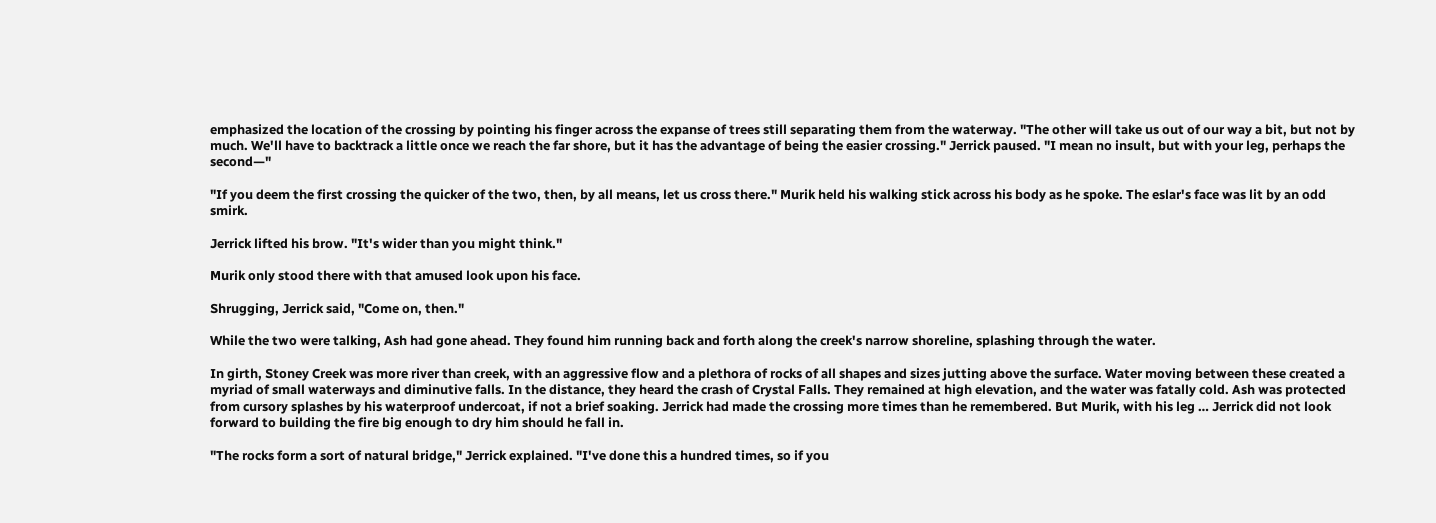emphasized the location of the crossing by pointing his finger across the expanse of trees still separating them from the waterway. "The other will take us out of our way a bit, but not by much. We'll have to backtrack a little once we reach the far shore, but it has the advantage of being the easier crossing." Jerrick paused. "I mean no insult, but with your leg, perhaps the second—"

"If you deem the first crossing the quicker of the two, then, by all means, let us cross there." Murik held his walking stick across his body as he spoke. The eslar's face was lit by an odd smirk.

Jerrick lifted his brow. "It's wider than you might think."

Murik only stood there with that amused look upon his face.

Shrugging, Jerrick said, "Come on, then."

While the two were talking, Ash had gone ahead. They found him running back and forth along the creek's narrow shoreline, splashing through the water.

In girth, Stoney Creek was more river than creek, with an aggressive flow and a plethora of rocks of all shapes and sizes jutting above the surface. Water moving between these created a myriad of small waterways and diminutive falls. In the distance, they heard the crash of Crystal Falls. They remained at high elevation, and the water was fatally cold. Ash was protected from cursory splashes by his waterproof undercoat, if not a brief soaking. Jerrick had made the crossing more times than he remembered. But Murik, with his leg … Jerrick did not look forward to building the fire big enough to dry him should he fall in.

"The rocks form a sort of natural bridge," Jerrick explained. "I've done this a hundred times, so if you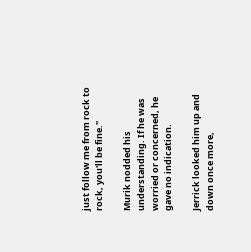just follow me from rock to rock, you'll be fine."

Murik nodded his understanding. If he was worried or concerned, he gave no indication.

Jerrick looked him up and down once more,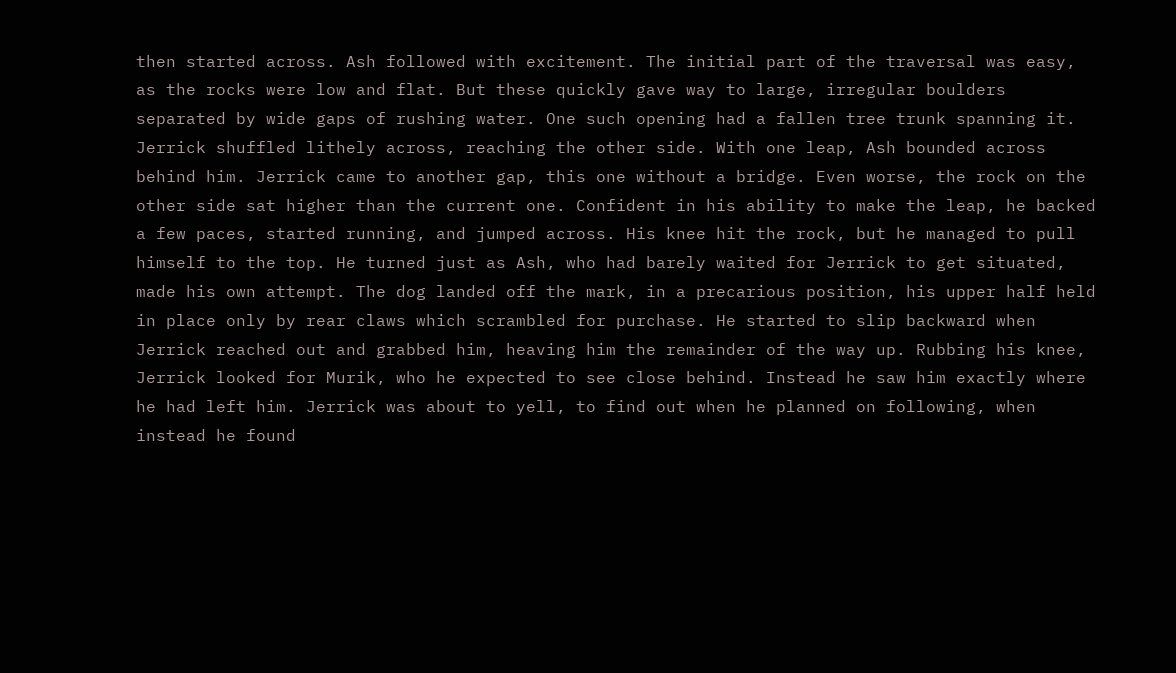then started across. Ash followed with excitement. The initial part of the traversal was easy, as the rocks were low and flat. But these quickly gave way to large, irregular boulders separated by wide gaps of rushing water. One such opening had a fallen tree trunk spanning it. Jerrick shuffled lithely across, reaching the other side. With one leap, Ash bounded across behind him. Jerrick came to another gap, this one without a bridge. Even worse, the rock on the other side sat higher than the current one. Confident in his ability to make the leap, he backed a few paces, started running, and jumped across. His knee hit the rock, but he managed to pull himself to the top. He turned just as Ash, who had barely waited for Jerrick to get situated, made his own attempt. The dog landed off the mark, in a precarious position, his upper half held in place only by rear claws which scrambled for purchase. He started to slip backward when Jerrick reached out and grabbed him, heaving him the remainder of the way up. Rubbing his knee, Jerrick looked for Murik, who he expected to see close behind. Instead he saw him exactly where he had left him. Jerrick was about to yell, to find out when he planned on following, when instead he found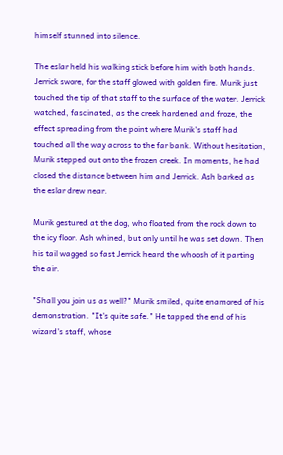himself stunned into silence.

The eslar held his walking stick before him with both hands. Jerrick swore, for the staff glowed with golden fire. Murik just touched the tip of that staff to the surface of the water. Jerrick watched, fascinated, as the creek hardened and froze, the effect spreading from the point where Murik's staff had touched all the way across to the far bank. Without hesitation, Murik stepped out onto the frozen creek. In moments, he had closed the distance between him and Jerrick. Ash barked as the eslar drew near.

Murik gestured at the dog, who floated from the rock down to the icy floor. Ash whined, but only until he was set down. Then his tail wagged so fast Jerrick heard the whoosh of it parting the air.

"Shall you join us as well?" Murik smiled, quite enamored of his demonstration. "It's quite safe." He tapped the end of his wizard's staff, whose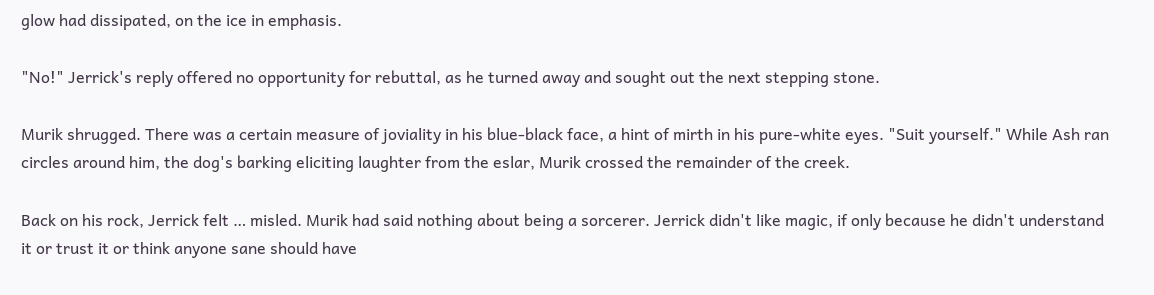glow had dissipated, on the ice in emphasis.

"No!" Jerrick's reply offered no opportunity for rebuttal, as he turned away and sought out the next stepping stone.

Murik shrugged. There was a certain measure of joviality in his blue-black face, a hint of mirth in his pure-white eyes. "Suit yourself." While Ash ran circles around him, the dog's barking eliciting laughter from the eslar, Murik crossed the remainder of the creek.

Back on his rock, Jerrick felt … misled. Murik had said nothing about being a sorcerer. Jerrick didn't like magic, if only because he didn't understand it or trust it or think anyone sane should have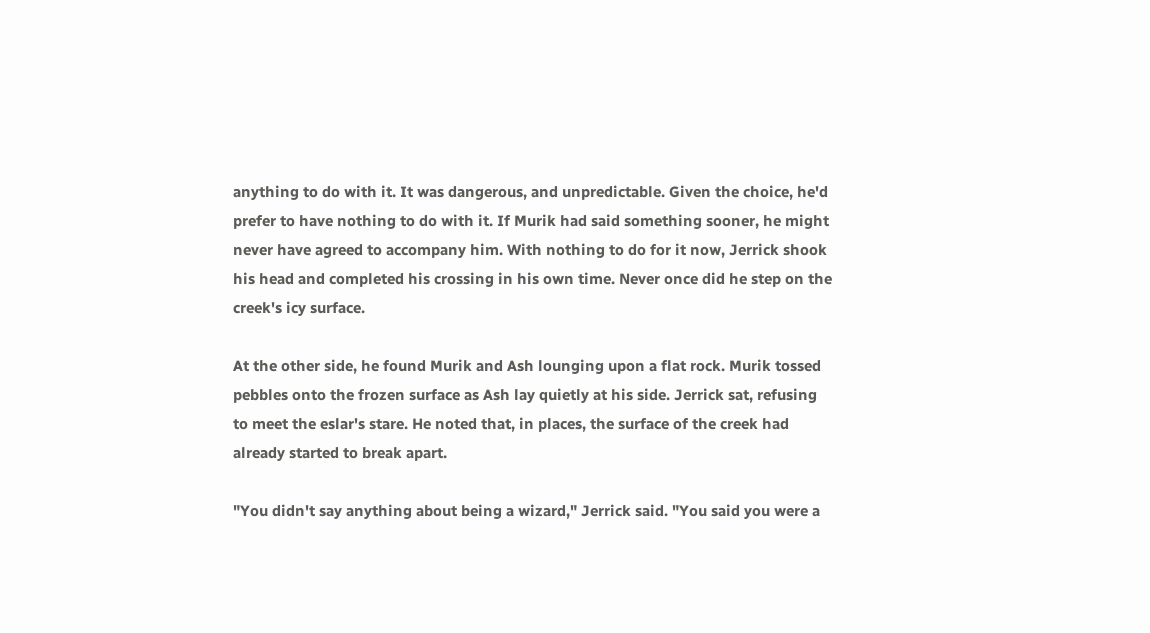anything to do with it. It was dangerous, and unpredictable. Given the choice, he'd prefer to have nothing to do with it. If Murik had said something sooner, he might never have agreed to accompany him. With nothing to do for it now, Jerrick shook his head and completed his crossing in his own time. Never once did he step on the creek's icy surface.

At the other side, he found Murik and Ash lounging upon a flat rock. Murik tossed pebbles onto the frozen surface as Ash lay quietly at his side. Jerrick sat, refusing to meet the eslar's stare. He noted that, in places, the surface of the creek had already started to break apart.

"You didn't say anything about being a wizard," Jerrick said. "You said you were a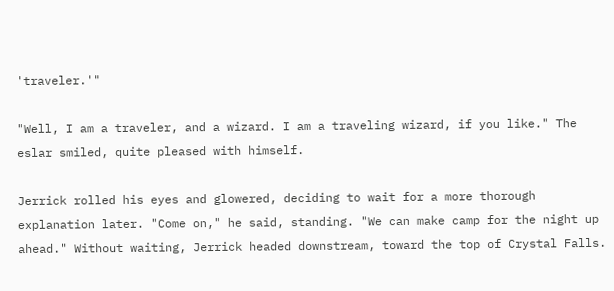'traveler.'"

"Well, I am a traveler, and a wizard. I am a traveling wizard, if you like." The eslar smiled, quite pleased with himself.

Jerrick rolled his eyes and glowered, deciding to wait for a more thorough explanation later. "Come on," he said, standing. "We can make camp for the night up ahead." Without waiting, Jerrick headed downstream, toward the top of Crystal Falls.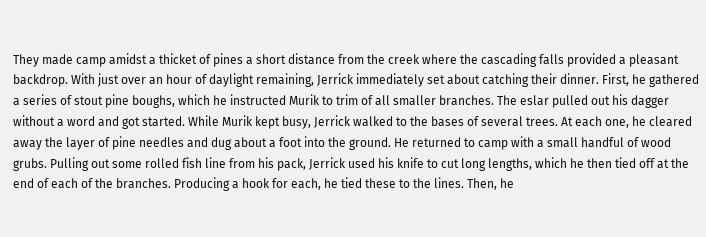They made camp amidst a thicket of pines a short distance from the creek where the cascading falls provided a pleasant backdrop. With just over an hour of daylight remaining, Jerrick immediately set about catching their dinner. First, he gathered a series of stout pine boughs, which he instructed Murik to trim of all smaller branches. The eslar pulled out his dagger without a word and got started. While Murik kept busy, Jerrick walked to the bases of several trees. At each one, he cleared away the layer of pine needles and dug about a foot into the ground. He returned to camp with a small handful of wood grubs. Pulling out some rolled fish line from his pack, Jerrick used his knife to cut long lengths, which he then tied off at the end of each of the branches. Producing a hook for each, he tied these to the lines. Then, he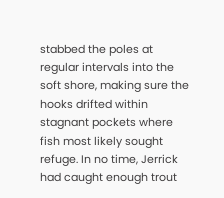stabbed the poles at regular intervals into the soft shore, making sure the hooks drifted within stagnant pockets where fish most likely sought refuge. In no time, Jerrick had caught enough trout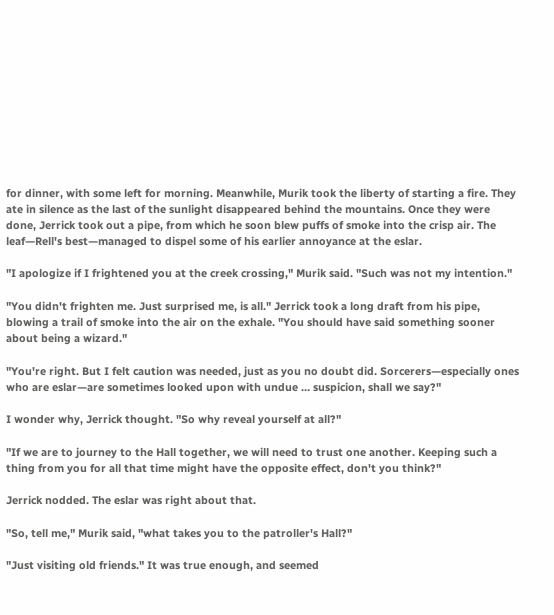for dinner, with some left for morning. Meanwhile, Murik took the liberty of starting a fire. They ate in silence as the last of the sunlight disappeared behind the mountains. Once they were done, Jerrick took out a pipe, from which he soon blew puffs of smoke into the crisp air. The leaf—Rell's best—managed to dispel some of his earlier annoyance at the eslar.

"I apologize if I frightened you at the creek crossing," Murik said. "Such was not my intention."

"You didn't frighten me. Just surprised me, is all." Jerrick took a long draft from his pipe, blowing a trail of smoke into the air on the exhale. "You should have said something sooner about being a wizard."

"You're right. But I felt caution was needed, just as you no doubt did. Sorcerers—especially ones who are eslar—are sometimes looked upon with undue … suspicion, shall we say?"

I wonder why, Jerrick thought. "So why reveal yourself at all?"

"If we are to journey to the Hall together, we will need to trust one another. Keeping such a thing from you for all that time might have the opposite effect, don't you think?"

Jerrick nodded. The eslar was right about that.

"So, tell me," Murik said, "what takes you to the patroller's Hall?"

"Just visiting old friends." It was true enough, and seemed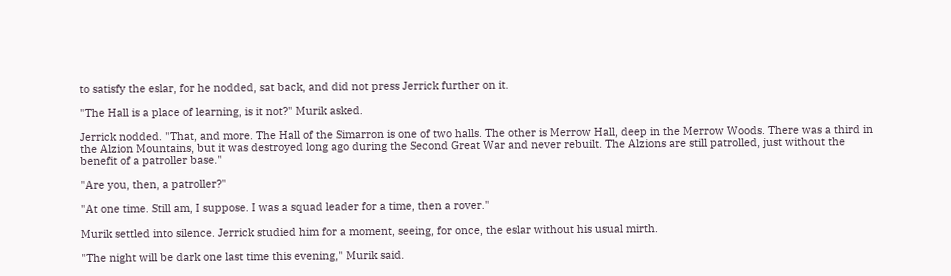to satisfy the eslar, for he nodded, sat back, and did not press Jerrick further on it.

"The Hall is a place of learning, is it not?" Murik asked.

Jerrick nodded. "That, and more. The Hall of the Simarron is one of two halls. The other is Merrow Hall, deep in the Merrow Woods. There was a third in the Alzion Mountains, but it was destroyed long ago during the Second Great War and never rebuilt. The Alzions are still patrolled, just without the benefit of a patroller base."

"Are you, then, a patroller?"

"At one time. Still am, I suppose. I was a squad leader for a time, then a rover."

Murik settled into silence. Jerrick studied him for a moment, seeing, for once, the eslar without his usual mirth.

"The night will be dark one last time this evening," Murik said.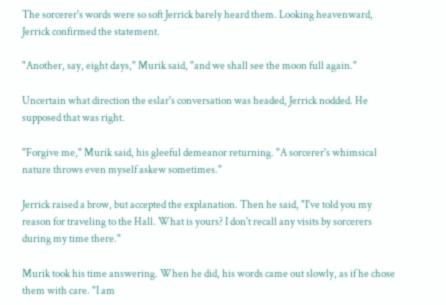The sorcerer's words were so soft Jerrick barely heard them. Looking heavenward, Jerrick confirmed the statement.

"Another, say, eight days," Murik said, "and we shall see the moon full again."

Uncertain what direction the eslar's conversation was headed, Jerrick nodded. He supposed that was right.

"Forgive me," Murik said, his gleeful demeanor returning. "A sorcerer's whimsical nature throws even myself askew sometimes."

Jerrick raised a brow, but accepted the explanation. Then he said, "I've told you my reason for traveling to the Hall. What is yours? I don't recall any visits by sorcerers during my time there."

Murik took his time answering. When he did, his words came out slowly, as if he chose them with care. "I am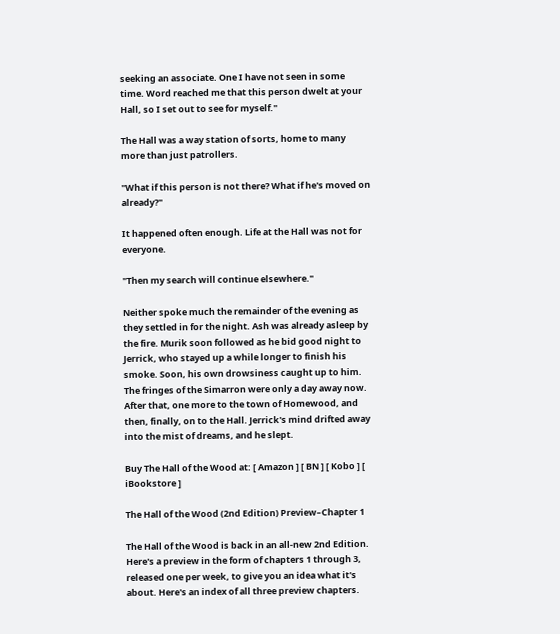seeking an associate. One I have not seen in some time. Word reached me that this person dwelt at your Hall, so I set out to see for myself."

The Hall was a way station of sorts, home to many more than just patrollers.

"What if this person is not there? What if he's moved on already?"

It happened often enough. Life at the Hall was not for everyone.

"Then my search will continue elsewhere."

Neither spoke much the remainder of the evening as they settled in for the night. Ash was already asleep by the fire. Murik soon followed as he bid good night to Jerrick, who stayed up a while longer to finish his smoke. Soon, his own drowsiness caught up to him. The fringes of the Simarron were only a day away now. After that, one more to the town of Homewood, and then, finally, on to the Hall. Jerrick's mind drifted away into the mist of dreams, and he slept.

Buy The Hall of the Wood at: [ Amazon ] [ BN ] [ Kobo ] [ iBookstore ]

The Hall of the Wood (2nd Edition) Preview–Chapter 1

The Hall of the Wood is back in an all-new 2nd Edition. Here's a preview in the form of chapters 1 through 3, released one per week, to give you an idea what it's about. Here's an index of all three preview chapters.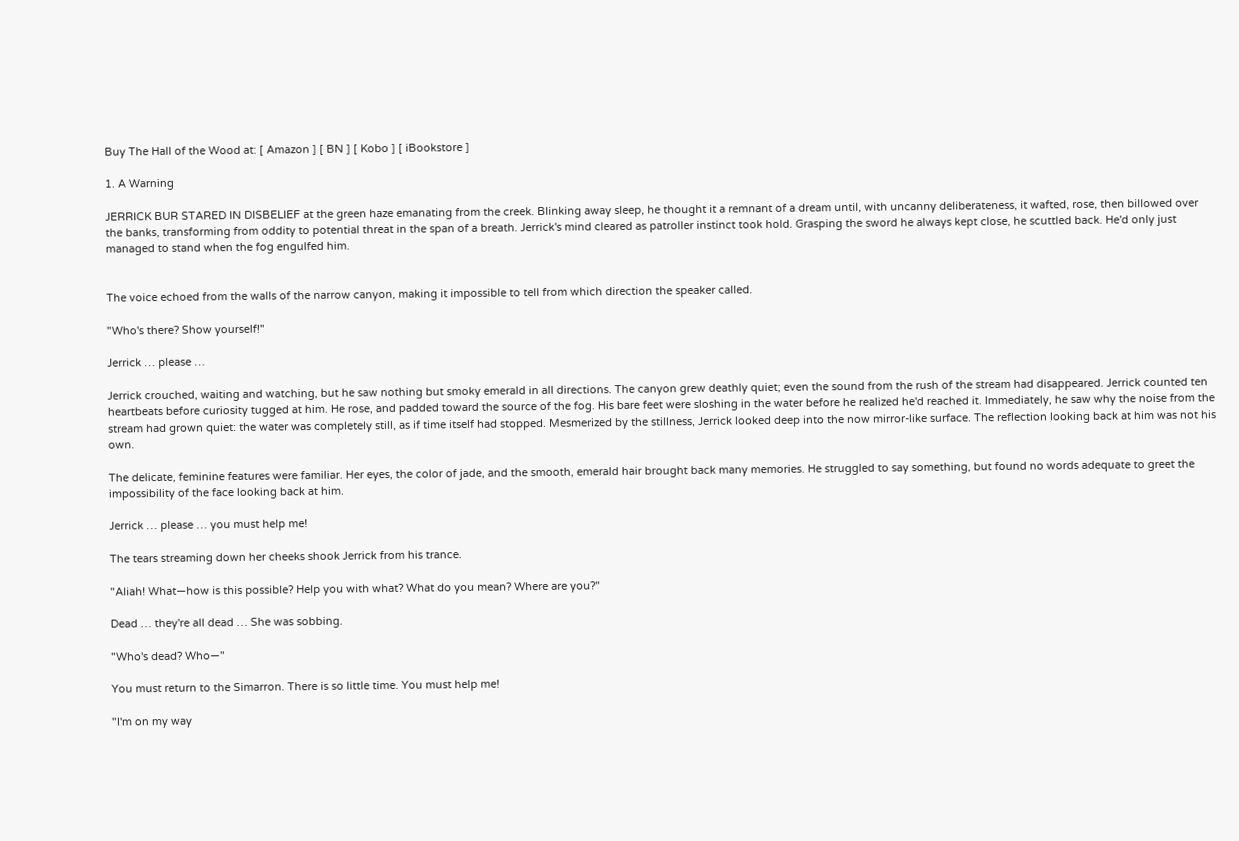Buy The Hall of the Wood at: [ Amazon ] [ BN ] [ Kobo ] [ iBookstore ]

1. A Warning

JERRICK BUR STARED IN DISBELIEF at the green haze emanating from the creek. Blinking away sleep, he thought it a remnant of a dream until, with uncanny deliberateness, it wafted, rose, then billowed over the banks, transforming from oddity to potential threat in the span of a breath. Jerrick's mind cleared as patroller instinct took hold. Grasping the sword he always kept close, he scuttled back. He'd only just managed to stand when the fog engulfed him.


The voice echoed from the walls of the narrow canyon, making it impossible to tell from which direction the speaker called.

"Who's there? Show yourself!"

Jerrick … please …

Jerrick crouched, waiting and watching, but he saw nothing but smoky emerald in all directions. The canyon grew deathly quiet; even the sound from the rush of the stream had disappeared. Jerrick counted ten heartbeats before curiosity tugged at him. He rose, and padded toward the source of the fog. His bare feet were sloshing in the water before he realized he'd reached it. Immediately, he saw why the noise from the stream had grown quiet: the water was completely still, as if time itself had stopped. Mesmerized by the stillness, Jerrick looked deep into the now mirror-like surface. The reflection looking back at him was not his own.

The delicate, feminine features were familiar. Her eyes, the color of jade, and the smooth, emerald hair brought back many memories. He struggled to say something, but found no words adequate to greet the impossibility of the face looking back at him.

Jerrick … please … you must help me!

The tears streaming down her cheeks shook Jerrick from his trance.

"Aliah! What—how is this possible? Help you with what? What do you mean? Where are you?"

Dead … they're all dead … She was sobbing.

"Who's dead? Who—"

You must return to the Simarron. There is so little time. You must help me!

"I'm on my way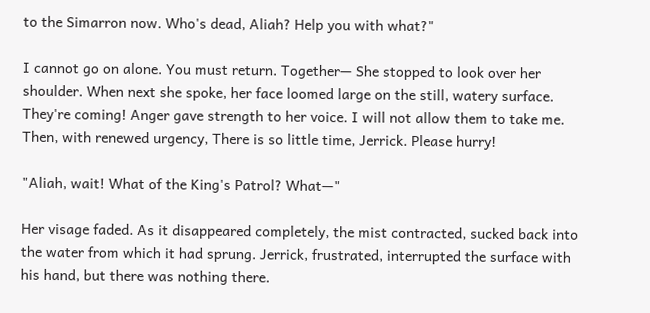to the Simarron now. Who's dead, Aliah? Help you with what?"

I cannot go on alone. You must return. Together— She stopped to look over her shoulder. When next she spoke, her face loomed large on the still, watery surface. They're coming! Anger gave strength to her voice. I will not allow them to take me. Then, with renewed urgency, There is so little time, Jerrick. Please hurry!

"Aliah, wait! What of the King's Patrol? What—"

Her visage faded. As it disappeared completely, the mist contracted, sucked back into the water from which it had sprung. Jerrick, frustrated, interrupted the surface with his hand, but there was nothing there.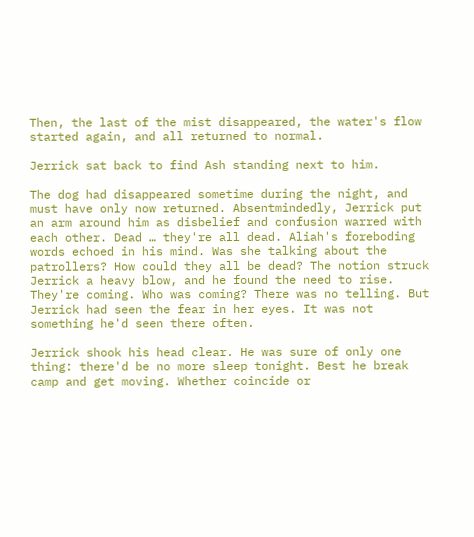Then, the last of the mist disappeared, the water's flow started again, and all returned to normal.

Jerrick sat back to find Ash standing next to him.

The dog had disappeared sometime during the night, and must have only now returned. Absentmindedly, Jerrick put an arm around him as disbelief and confusion warred with each other. Dead … they're all dead. Aliah's foreboding words echoed in his mind. Was she talking about the patrollers? How could they all be dead? The notion struck Jerrick a heavy blow, and he found the need to rise. They're coming. Who was coming? There was no telling. But Jerrick had seen the fear in her eyes. It was not something he'd seen there often.

Jerrick shook his head clear. He was sure of only one thing: there'd be no more sleep tonight. Best he break camp and get moving. Whether coincide or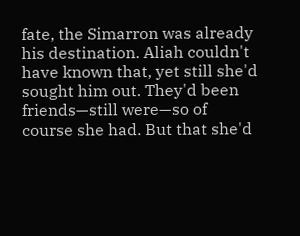fate, the Simarron was already his destination. Aliah couldn't have known that, yet still she'd sought him out. They'd been friends—still were—so of course she had. But that she'd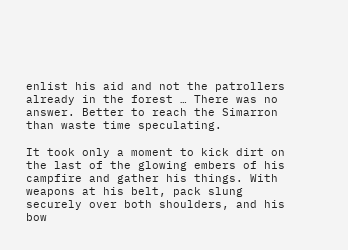enlist his aid and not the patrollers already in the forest … There was no answer. Better to reach the Simarron than waste time speculating.

It took only a moment to kick dirt on the last of the glowing embers of his campfire and gather his things. With weapons at his belt, pack slung securely over both shoulders, and his bow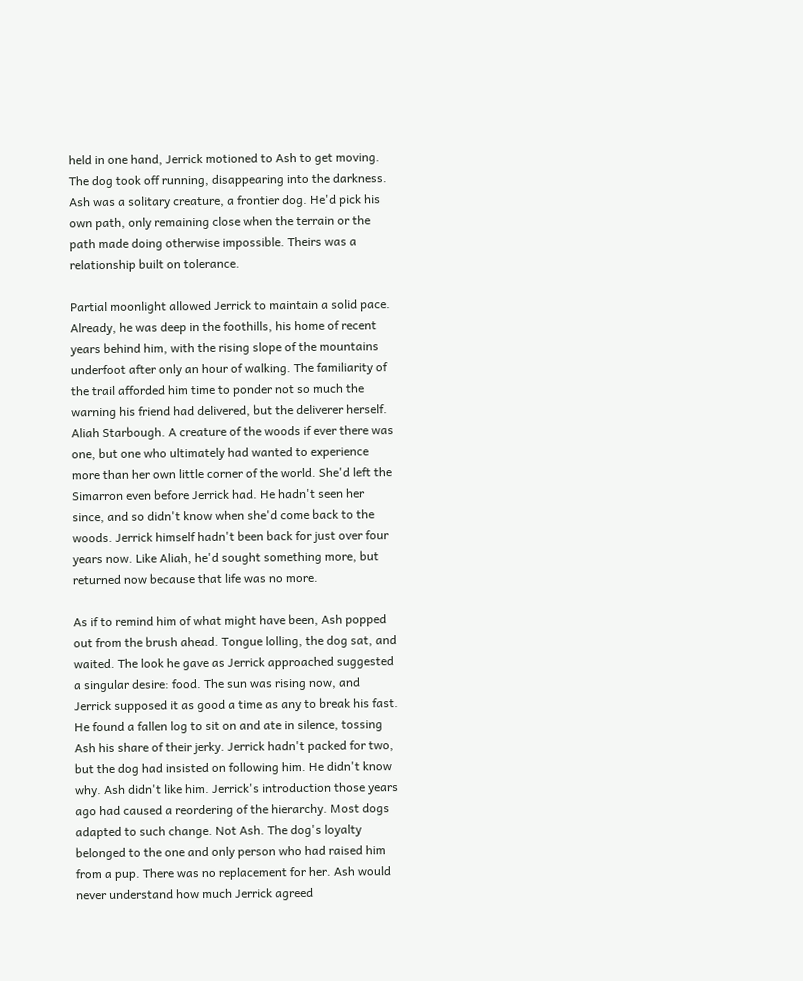held in one hand, Jerrick motioned to Ash to get moving. The dog took off running, disappearing into the darkness. Ash was a solitary creature, a frontier dog. He'd pick his own path, only remaining close when the terrain or the path made doing otherwise impossible. Theirs was a relationship built on tolerance.

Partial moonlight allowed Jerrick to maintain a solid pace. Already, he was deep in the foothills, his home of recent years behind him, with the rising slope of the mountains underfoot after only an hour of walking. The familiarity of the trail afforded him time to ponder not so much the warning his friend had delivered, but the deliverer herself. Aliah Starbough. A creature of the woods if ever there was one, but one who ultimately had wanted to experience more than her own little corner of the world. She'd left the Simarron even before Jerrick had. He hadn't seen her since, and so didn't know when she'd come back to the woods. Jerrick himself hadn't been back for just over four years now. Like Aliah, he'd sought something more, but returned now because that life was no more.

As if to remind him of what might have been, Ash popped out from the brush ahead. Tongue lolling, the dog sat, and waited. The look he gave as Jerrick approached suggested a singular desire: food. The sun was rising now, and Jerrick supposed it as good a time as any to break his fast. He found a fallen log to sit on and ate in silence, tossing Ash his share of their jerky. Jerrick hadn't packed for two, but the dog had insisted on following him. He didn't know why. Ash didn't like him. Jerrick's introduction those years ago had caused a reordering of the hierarchy. Most dogs adapted to such change. Not Ash. The dog's loyalty belonged to the one and only person who had raised him from a pup. There was no replacement for her. Ash would never understand how much Jerrick agreed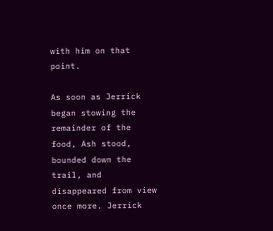with him on that point.

As soon as Jerrick began stowing the remainder of the food, Ash stood, bounded down the trail, and disappeared from view once more. Jerrick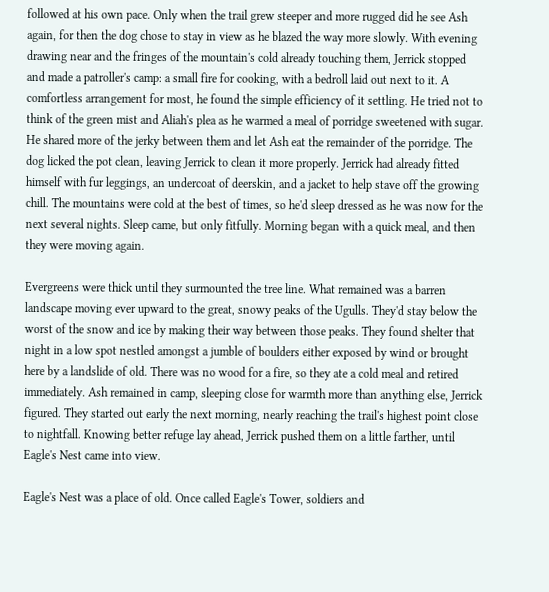followed at his own pace. Only when the trail grew steeper and more rugged did he see Ash again, for then the dog chose to stay in view as he blazed the way more slowly. With evening drawing near and the fringes of the mountain's cold already touching them, Jerrick stopped and made a patroller's camp: a small fire for cooking, with a bedroll laid out next to it. A comfortless arrangement for most, he found the simple efficiency of it settling. He tried not to think of the green mist and Aliah's plea as he warmed a meal of porridge sweetened with sugar. He shared more of the jerky between them and let Ash eat the remainder of the porridge. The dog licked the pot clean, leaving Jerrick to clean it more properly. Jerrick had already fitted himself with fur leggings, an undercoat of deerskin, and a jacket to help stave off the growing chill. The mountains were cold at the best of times, so he'd sleep dressed as he was now for the next several nights. Sleep came, but only fitfully. Morning began with a quick meal, and then they were moving again.

Evergreens were thick until they surmounted the tree line. What remained was a barren landscape moving ever upward to the great, snowy peaks of the Ugulls. They'd stay below the worst of the snow and ice by making their way between those peaks. They found shelter that night in a low spot nestled amongst a jumble of boulders either exposed by wind or brought here by a landslide of old. There was no wood for a fire, so they ate a cold meal and retired immediately. Ash remained in camp, sleeping close for warmth more than anything else, Jerrick figured. They started out early the next morning, nearly reaching the trail's highest point close to nightfall. Knowing better refuge lay ahead, Jerrick pushed them on a little farther, until Eagle's Nest came into view.

Eagle's Nest was a place of old. Once called Eagle's Tower, soldiers and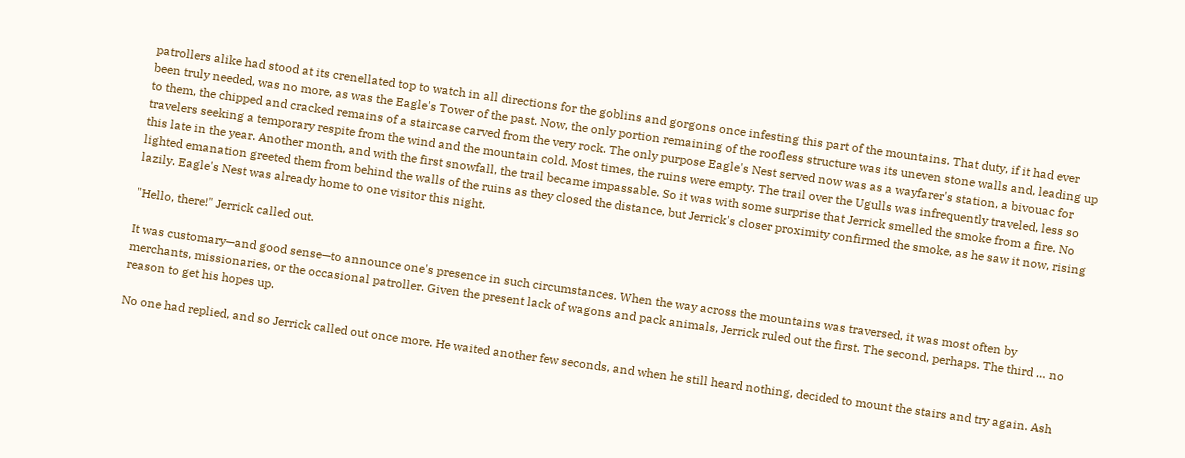patrollers alike had stood at its crenellated top to watch in all directions for the goblins and gorgons once infesting this part of the mountains. That duty, if it had ever been truly needed, was no more, as was the Eagle's Tower of the past. Now, the only portion remaining of the roofless structure was its uneven stone walls and, leading up to them, the chipped and cracked remains of a staircase carved from the very rock. The only purpose Eagle's Nest served now was as a wayfarer's station, a bivouac for travelers seeking a temporary respite from the wind and the mountain cold. Most times, the ruins were empty. The trail over the Ugulls was infrequently traveled, less so this late in the year. Another month, and with the first snowfall, the trail became impassable. So it was with some surprise that Jerrick smelled the smoke from a fire. No lighted emanation greeted them from behind the walls of the ruins as they closed the distance, but Jerrick's closer proximity confirmed the smoke, as he saw it now, rising lazily. Eagle's Nest was already home to one visitor this night.

"Hello, there!" Jerrick called out.

It was customary—and good sense—to announce one's presence in such circumstances. When the way across the mountains was traversed, it was most often by merchants, missionaries, or the occasional patroller. Given the present lack of wagons and pack animals, Jerrick ruled out the first. The second, perhaps. The third … no reason to get his hopes up.

No one had replied, and so Jerrick called out once more. He waited another few seconds, and when he still heard nothing, decided to mount the stairs and try again. Ash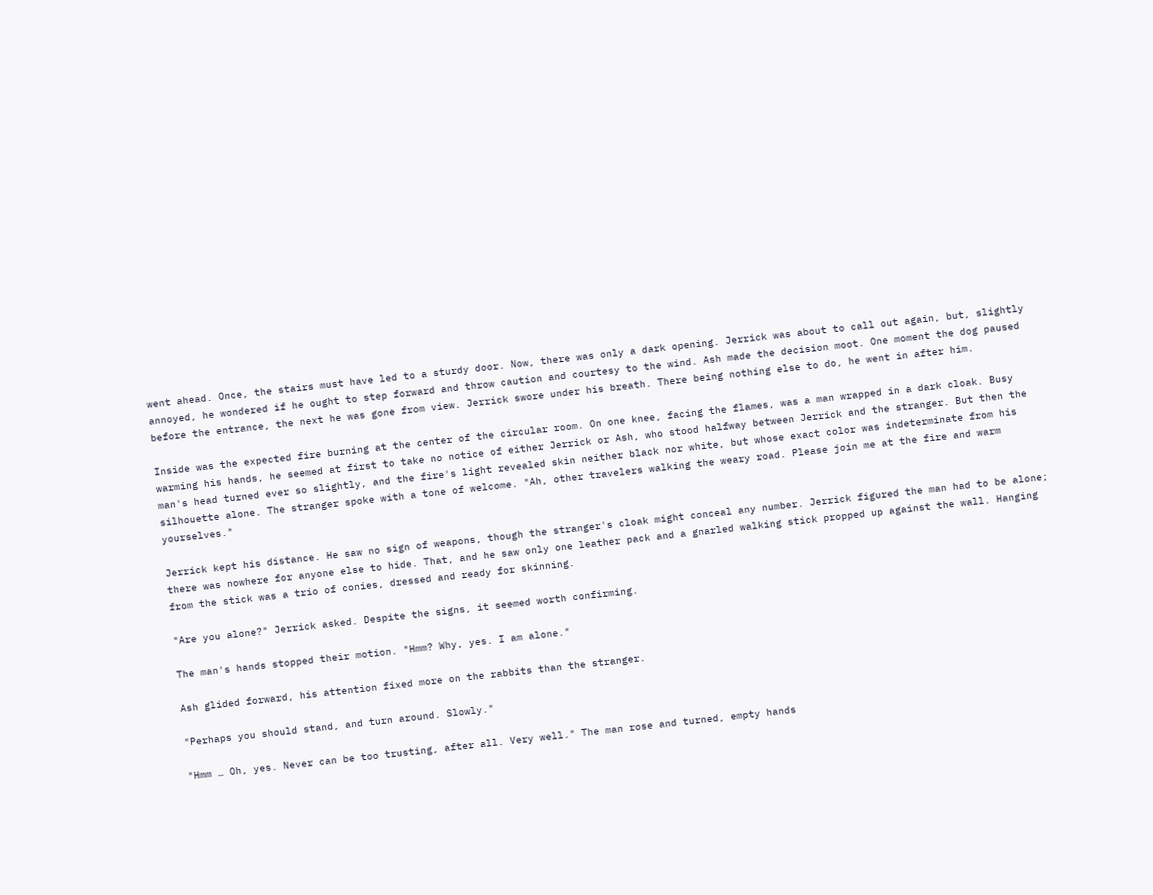went ahead. Once, the stairs must have led to a sturdy door. Now, there was only a dark opening. Jerrick was about to call out again, but, slightly annoyed, he wondered if he ought to step forward and throw caution and courtesy to the wind. Ash made the decision moot. One moment the dog paused before the entrance, the next he was gone from view. Jerrick swore under his breath. There being nothing else to do, he went in after him.

Inside was the expected fire burning at the center of the circular room. On one knee, facing the flames, was a man wrapped in a dark cloak. Busy warming his hands, he seemed at first to take no notice of either Jerrick or Ash, who stood halfway between Jerrick and the stranger. But then the man's head turned ever so slightly, and the fire's light revealed skin neither black nor white, but whose exact color was indeterminate from his silhouette alone. The stranger spoke with a tone of welcome. "Ah, other travelers walking the weary road. Please join me at the fire and warm yourselves."

Jerrick kept his distance. He saw no sign of weapons, though the stranger's cloak might conceal any number. Jerrick figured the man had to be alone; there was nowhere for anyone else to hide. That, and he saw only one leather pack and a gnarled walking stick propped up against the wall. Hanging from the stick was a trio of conies, dressed and ready for skinning.

"Are you alone?" Jerrick asked. Despite the signs, it seemed worth confirming.

The man's hands stopped their motion. "Hmm? Why, yes. I am alone."

Ash glided forward, his attention fixed more on the rabbits than the stranger.

"Perhaps you should stand, and turn around. Slowly."

"Hmm … Oh, yes. Never can be too trusting, after all. Very well." The man rose and turned, empty hands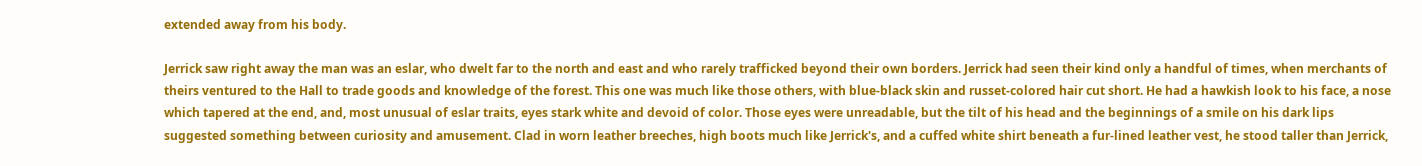extended away from his body.

Jerrick saw right away the man was an eslar, who dwelt far to the north and east and who rarely trafficked beyond their own borders. Jerrick had seen their kind only a handful of times, when merchants of theirs ventured to the Hall to trade goods and knowledge of the forest. This one was much like those others, with blue-black skin and russet-colored hair cut short. He had a hawkish look to his face, a nose which tapered at the end, and, most unusual of eslar traits, eyes stark white and devoid of color. Those eyes were unreadable, but the tilt of his head and the beginnings of a smile on his dark lips suggested something between curiosity and amusement. Clad in worn leather breeches, high boots much like Jerrick's, and a cuffed white shirt beneath a fur-lined leather vest, he stood taller than Jerrick,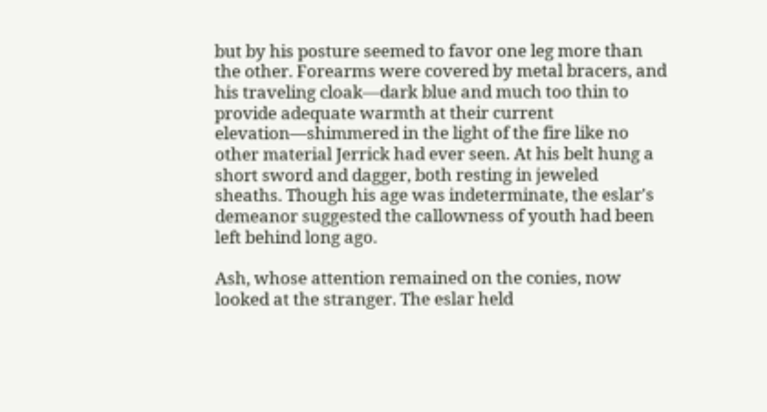but by his posture seemed to favor one leg more than the other. Forearms were covered by metal bracers, and his traveling cloak—dark blue and much too thin to provide adequate warmth at their current elevation—shimmered in the light of the fire like no other material Jerrick had ever seen. At his belt hung a short sword and dagger, both resting in jeweled sheaths. Though his age was indeterminate, the eslar's demeanor suggested the callowness of youth had been left behind long ago.

Ash, whose attention remained on the conies, now looked at the stranger. The eslar held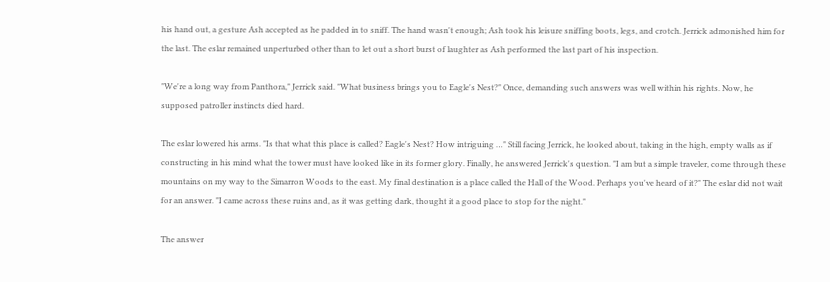his hand out, a gesture Ash accepted as he padded in to sniff. The hand wasn't enough; Ash took his leisure sniffing boots, legs, and crotch. Jerrick admonished him for the last. The eslar remained unperturbed other than to let out a short burst of laughter as Ash performed the last part of his inspection.

"We're a long way from Panthora," Jerrick said. "What business brings you to Eagle's Nest?" Once, demanding such answers was well within his rights. Now, he supposed patroller instincts died hard.

The eslar lowered his arms. "Is that what this place is called? Eagle's Nest? How intriguing …" Still facing Jerrick, he looked about, taking in the high, empty walls as if constructing in his mind what the tower must have looked like in its former glory. Finally, he answered Jerrick's question. "I am but a simple traveler, come through these mountains on my way to the Simarron Woods to the east. My final destination is a place called the Hall of the Wood. Perhaps you've heard of it?" The eslar did not wait for an answer. "I came across these ruins and, as it was getting dark, thought it a good place to stop for the night."

The answer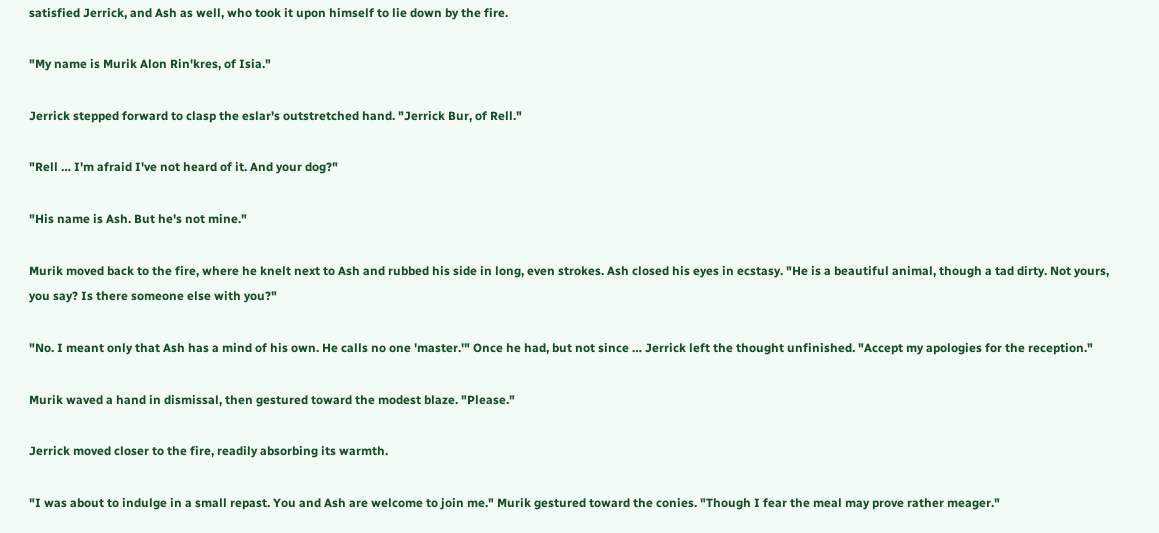satisfied Jerrick, and Ash as well, who took it upon himself to lie down by the fire.

"My name is Murik Alon Rin'kres, of Isia."

Jerrick stepped forward to clasp the eslar's outstretched hand. "Jerrick Bur, of Rell."

"Rell … I'm afraid I've not heard of it. And your dog?"

"His name is Ash. But he's not mine."

Murik moved back to the fire, where he knelt next to Ash and rubbed his side in long, even strokes. Ash closed his eyes in ecstasy. "He is a beautiful animal, though a tad dirty. Not yours, you say? Is there someone else with you?"

"No. I meant only that Ash has a mind of his own. He calls no one 'master.'" Once he had, but not since … Jerrick left the thought unfinished. "Accept my apologies for the reception."

Murik waved a hand in dismissal, then gestured toward the modest blaze. "Please."

Jerrick moved closer to the fire, readily absorbing its warmth.

"I was about to indulge in a small repast. You and Ash are welcome to join me." Murik gestured toward the conies. "Though I fear the meal may prove rather meager."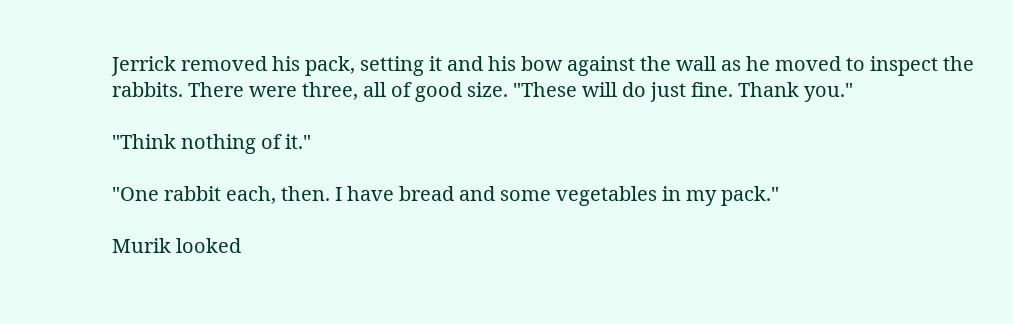Jerrick removed his pack, setting it and his bow against the wall as he moved to inspect the rabbits. There were three, all of good size. "These will do just fine. Thank you."

"Think nothing of it."

"One rabbit each, then. I have bread and some vegetables in my pack."

Murik looked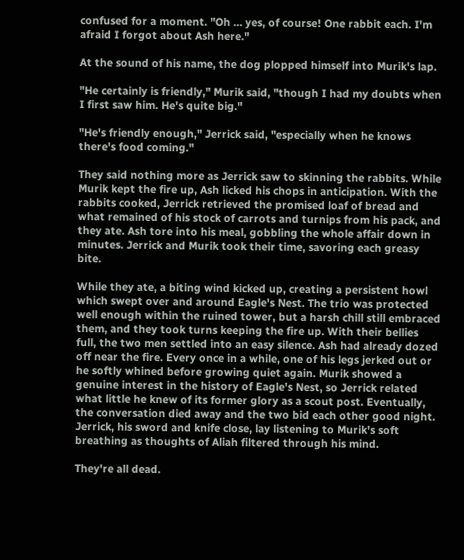confused for a moment. "Oh … yes, of course! One rabbit each. I'm afraid I forgot about Ash here."

At the sound of his name, the dog plopped himself into Murik's lap.

"He certainly is friendly," Murik said, "though I had my doubts when I first saw him. He's quite big."

"He's friendly enough," Jerrick said, "especially when he knows there's food coming."

They said nothing more as Jerrick saw to skinning the rabbits. While Murik kept the fire up, Ash licked his chops in anticipation. With the rabbits cooked, Jerrick retrieved the promised loaf of bread and what remained of his stock of carrots and turnips from his pack, and they ate. Ash tore into his meal, gobbling the whole affair down in minutes. Jerrick and Murik took their time, savoring each greasy bite.

While they ate, a biting wind kicked up, creating a persistent howl which swept over and around Eagle's Nest. The trio was protected well enough within the ruined tower, but a harsh chill still embraced them, and they took turns keeping the fire up. With their bellies full, the two men settled into an easy silence. Ash had already dozed off near the fire. Every once in a while, one of his legs jerked out or he softly whined before growing quiet again. Murik showed a genuine interest in the history of Eagle's Nest, so Jerrick related what little he knew of its former glory as a scout post. Eventually, the conversation died away and the two bid each other good night. Jerrick, his sword and knife close, lay listening to Murik's soft breathing as thoughts of Aliah filtered through his mind.

They're all dead.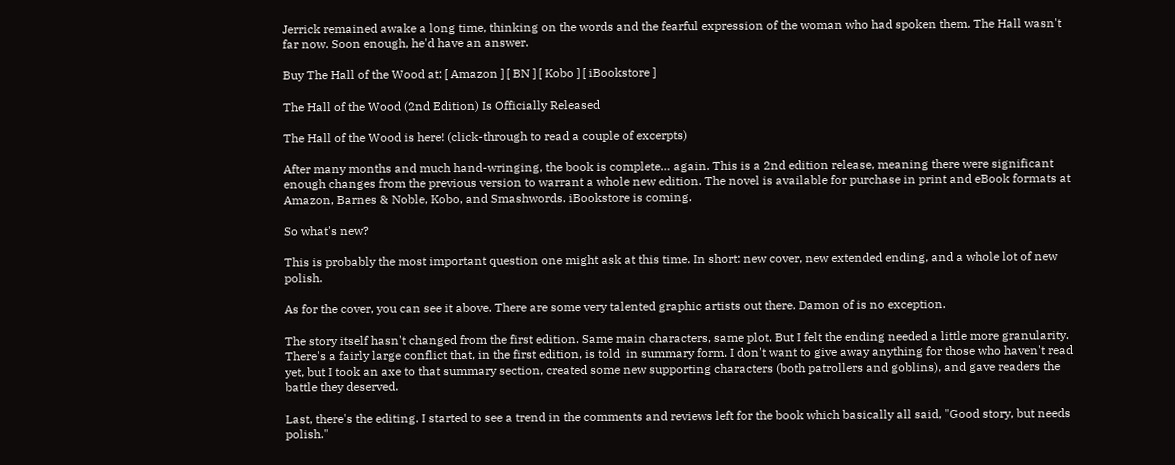Jerrick remained awake a long time, thinking on the words and the fearful expression of the woman who had spoken them. The Hall wasn't far now. Soon enough, he'd have an answer.

Buy The Hall of the Wood at: [ Amazon ] [ BN ] [ Kobo ] [ iBookstore ]

The Hall of the Wood (2nd Edition) Is Officially Released

The Hall of the Wood is here! (click-through to read a couple of excerpts)

After many months and much hand-wringing, the book is complete… again. This is a 2nd edition release, meaning there were significant enough changes from the previous version to warrant a whole new edition. The novel is available for purchase in print and eBook formats at Amazon, Barnes & Noble, Kobo, and Smashwords. iBookstore is coming.

So what's new?

This is probably the most important question one might ask at this time. In short: new cover, new extended ending, and a whole lot of new polish.

As for the cover, you can see it above. There are some very talented graphic artists out there. Damon of is no exception.

The story itself hasn't changed from the first edition. Same main characters, same plot. But I felt the ending needed a little more granularity. There's a fairly large conflict that, in the first edition, is told  in summary form. I don't want to give away anything for those who haven't read yet, but I took an axe to that summary section, created some new supporting characters (both patrollers and goblins), and gave readers the battle they deserved.

Last, there's the editing. I started to see a trend in the comments and reviews left for the book which basically all said, "Good story, but needs polish."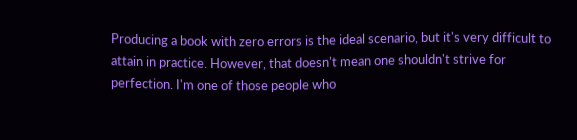Producing a book with zero errors is the ideal scenario, but it's very difficult to attain in practice. However, that doesn't mean one shouldn't strive for perfection. I'm one of those people who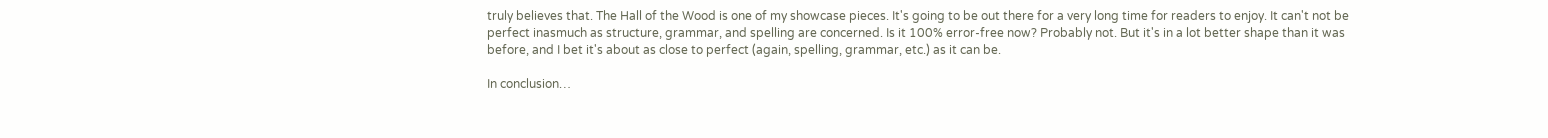truly believes that. The Hall of the Wood is one of my showcase pieces. It's going to be out there for a very long time for readers to enjoy. It can't not be perfect inasmuch as structure, grammar, and spelling are concerned. Is it 100% error-free now? Probably not. But it's in a lot better shape than it was before, and I bet it's about as close to perfect (again, spelling, grammar, etc.) as it can be.

In conclusion…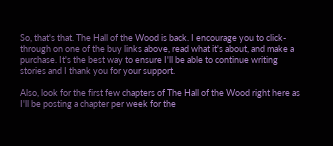So, that's that. The Hall of the Wood is back. I encourage you to click-through on one of the buy links above, read what it's about, and make a purchase. It's the best way to ensure I'll be able to continue writing stories and I thank you for your support.

Also, look for the first few chapters of The Hall of the Wood right here as I'll be posting a chapter per week for the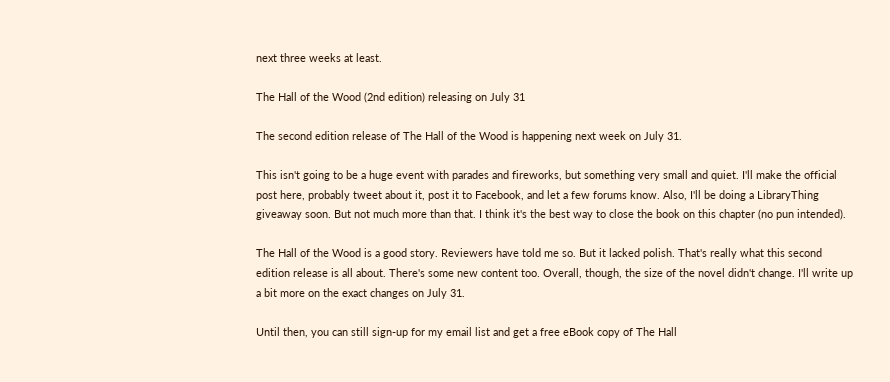next three weeks at least.

The Hall of the Wood (2nd edition) releasing on July 31

The second edition release of The Hall of the Wood is happening next week on July 31.

This isn't going to be a huge event with parades and fireworks, but something very small and quiet. I'll make the official post here, probably tweet about it, post it to Facebook, and let a few forums know. Also, I'll be doing a LibraryThing giveaway soon. But not much more than that. I think it's the best way to close the book on this chapter (no pun intended).

The Hall of the Wood is a good story. Reviewers have told me so. But it lacked polish. That's really what this second edition release is all about. There's some new content too. Overall, though, the size of the novel didn't change. I'll write up a bit more on the exact changes on July 31.

Until then, you can still sign-up for my email list and get a free eBook copy of The Hall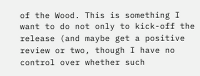of the Wood. This is something I want to do not only to kick-off the release (and maybe get a positive review or two, though I have no control over whether such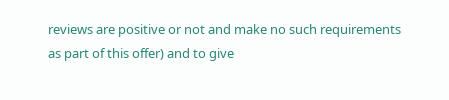reviews are positive or not and make no such requirements as part of this offer) and to give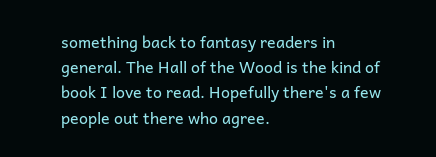something back to fantasy readers in general. The Hall of the Wood is the kind of book I love to read. Hopefully there's a few people out there who agree.